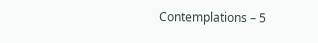Contemplations – 5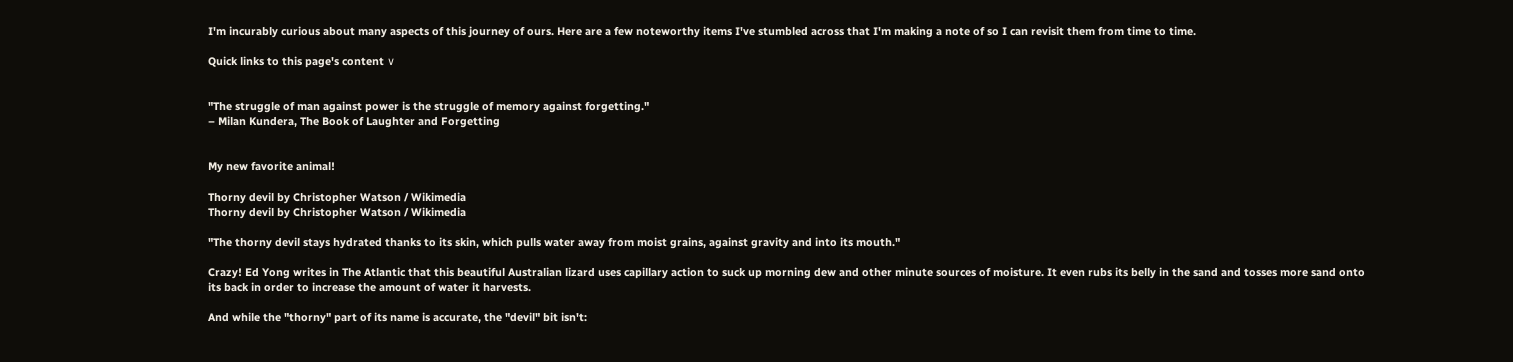I'm incurably curious about many aspects of this journey of ours. Here are a few noteworthy items I've stumbled across that I'm making a note of so I can revisit them from time to time.

Quick links to this page's content ∨


"The struggle of man against power is the struggle of memory against forgetting."
– Milan Kundera, The Book of Laughter and Forgetting


My new favorite animal!

Thorny devil by Christopher Watson / Wikimedia
Thorny devil by Christopher Watson / Wikimedia

"The thorny devil stays hydrated thanks to its skin, which pulls water away from moist grains, against gravity and into its mouth."

Crazy! Ed Yong writes in The Atlantic that this beautiful Australian lizard uses capillary action to suck up morning dew and other minute sources of moisture. It even rubs its belly in the sand and tosses more sand onto its back in order to increase the amount of water it harvests.

And while the "thorny" part of its name is accurate, the "devil" bit isn't: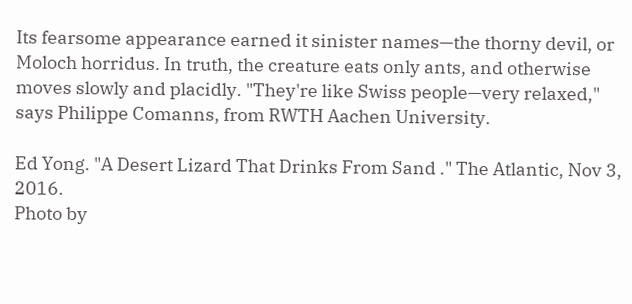Its fearsome appearance earned it sinister names—the thorny devil, or Moloch horridus. In truth, the creature eats only ants, and otherwise moves slowly and placidly. "They're like Swiss people—very relaxed," says Philippe Comanns, from RWTH Aachen University.

Ed Yong. "A Desert Lizard That Drinks From Sand ." The Atlantic, Nov 3, 2016.
Photo by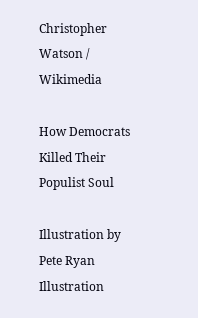Christopher Watson / Wikimedia

How Democrats Killed Their Populist Soul

Illustration by Pete Ryan
Illustration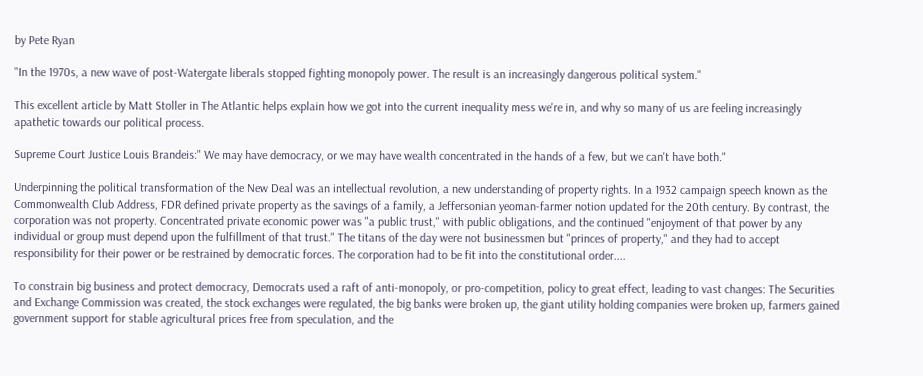by Pete Ryan

"In the 1970s, a new wave of post-Watergate liberals stopped fighting monopoly power. The result is an increasingly dangerous political system."

This excellent article by Matt Stoller in The Atlantic helps explain how we got into the current inequality mess we're in, and why so many of us are feeling increasingly apathetic towards our political process.

Supreme Court Justice Louis Brandeis:" We may have democracy, or we may have wealth concentrated in the hands of a few, but we can't have both."

Underpinning the political transformation of the New Deal was an intellectual revolution, a new understanding of property rights. In a 1932 campaign speech known as the Commonwealth Club Address, FDR defined private property as the savings of a family, a Jeffersonian yeoman-farmer notion updated for the 20th century. By contrast, the corporation was not property. Concentrated private economic power was "a public trust," with public obligations, and the continued "enjoyment of that power by any individual or group must depend upon the fulfillment of that trust." The titans of the day were not businessmen but "princes of property," and they had to accept responsibility for their power or be restrained by democratic forces. The corporation had to be fit into the constitutional order....

To constrain big business and protect democracy, Democrats used a raft of anti-monopoly, or pro-competition, policy to great effect, leading to vast changes: The Securities and Exchange Commission was created, the stock exchanges were regulated, the big banks were broken up, the giant utility holding companies were broken up, farmers gained government support for stable agricultural prices free from speculation, and the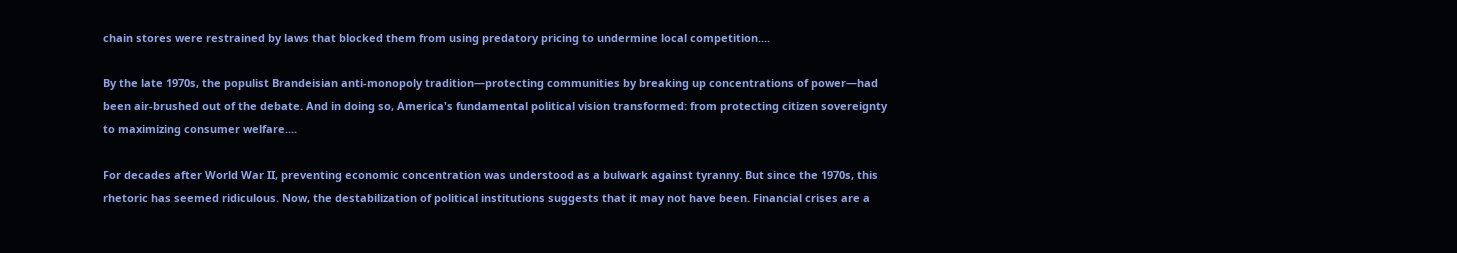chain stores were restrained by laws that blocked them from using predatory pricing to undermine local competition....

By the late 1970s, the populist Brandeisian anti-monopoly tradition—protecting communities by breaking up concentrations of power—had been air-brushed out of the debate. And in doing so, America's fundamental political vision transformed: from protecting citizen sovereignty to maximizing consumer welfare....

For decades after World War II, preventing economic concentration was understood as a bulwark against tyranny. But since the 1970s, this rhetoric has seemed ridiculous. Now, the destabilization of political institutions suggests that it may not have been. Financial crises are a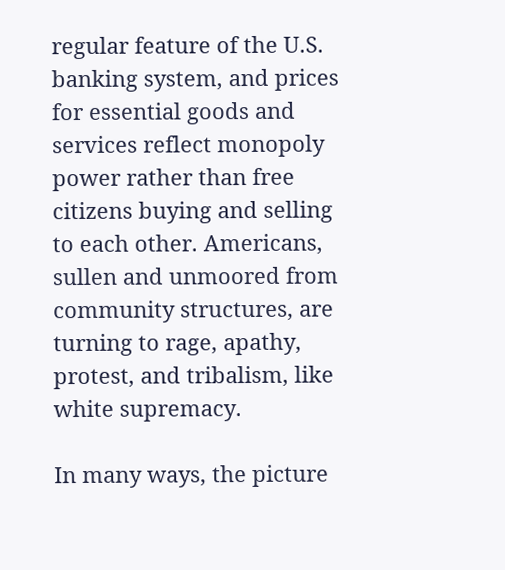regular feature of the U.S. banking system, and prices for essential goods and services reflect monopoly power rather than free citizens buying and selling to each other. Americans, sullen and unmoored from community structures, are turning to rage, apathy, protest, and tribalism, like white supremacy.

In many ways, the picture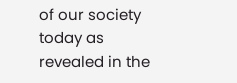of our society today as revealed in the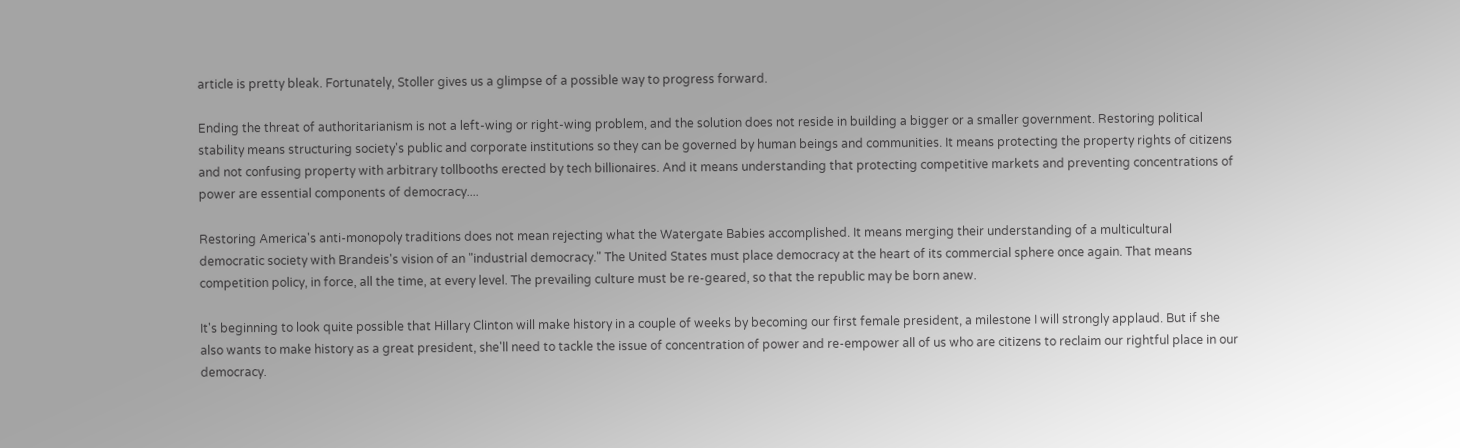article is pretty bleak. Fortunately, Stoller gives us a glimpse of a possible way to progress forward.

Ending the threat of authoritarianism is not a left-wing or right-wing problem, and the solution does not reside in building a bigger or a smaller government. Restoring political stability means structuring society's public and corporate institutions so they can be governed by human beings and communities. It means protecting the property rights of citizens and not confusing property with arbitrary tollbooths erected by tech billionaires. And it means understanding that protecting competitive markets and preventing concentrations of power are essential components of democracy....

Restoring America's anti-monopoly traditions does not mean rejecting what the Watergate Babies accomplished. It means merging their understanding of a multicultural democratic society with Brandeis's vision of an "industrial democracy." The United States must place democracy at the heart of its commercial sphere once again. That means competition policy, in force, all the time, at every level. The prevailing culture must be re-geared, so that the republic may be born anew.

It's beginning to look quite possible that Hillary Clinton will make history in a couple of weeks by becoming our first female president, a milestone I will strongly applaud. But if she also wants to make history as a great president, she'll need to tackle the issue of concentration of power and re-empower all of us who are citizens to reclaim our rightful place in our democracy.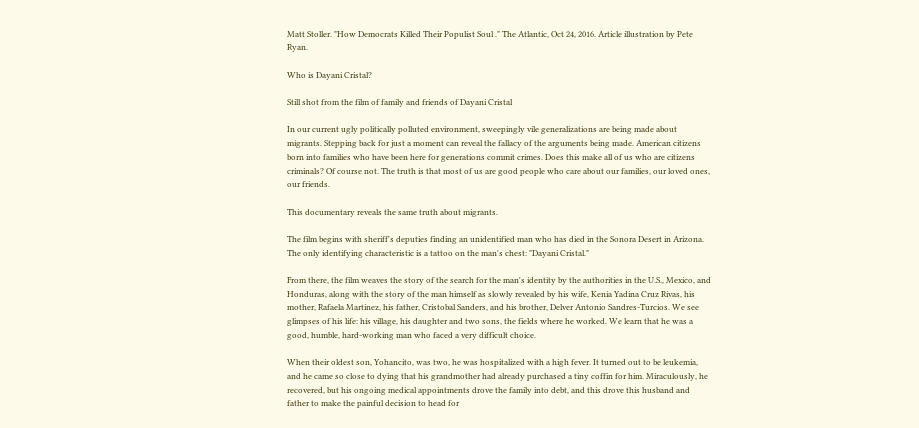Matt Stoller. "How Democrats Killed Their Populist Soul ." The Atlantic, Oct 24, 2016. Article illustration by Pete Ryan.

Who is Dayani Cristal?

Still shot from the film of family and friends of Dayani Cristal

In our current ugly politically polluted environment, sweepingly vile generalizations are being made about migrants. Stepping back for just a moment can reveal the fallacy of the arguments being made. American citizens born into families who have been here for generations commit crimes. Does this make all of us who are citizens criminals? Of course not. The truth is that most of us are good people who care about our families, our loved ones, our friends.

This documentary reveals the same truth about migrants.

The film begins with sheriff's deputies finding an unidentified man who has died in the Sonora Desert in Arizona. The only identifying characteristic is a tattoo on the man's chest: "Dayani Cristal."

From there, the film weaves the story of the search for the man's identity by the authorities in the U.S., Mexico, and Honduras, along with the story of the man himself as slowly revealed by his wife, Kenia Yadina Cruz Rivas, his mother, Rafaela Martinez, his father, Cristobal Sanders, and his brother, Delver Antonio Sandres-Turcios. We see glimpses of his life: his village, his daughter and two sons, the fields where he worked. We learn that he was a good, humble, hard-working man who faced a very difficult choice.

When their oldest son, Yohancito, was two, he was hospitalized with a high fever. It turned out to be leukemia, and he came so close to dying that his grandmother had already purchased a tiny coffin for him. Miraculously, he recovered, but his ongoing medical appointments drove the family into debt, and this drove this husband and father to make the painful decision to head for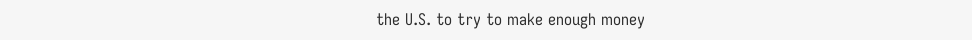the U.S. to try to make enough money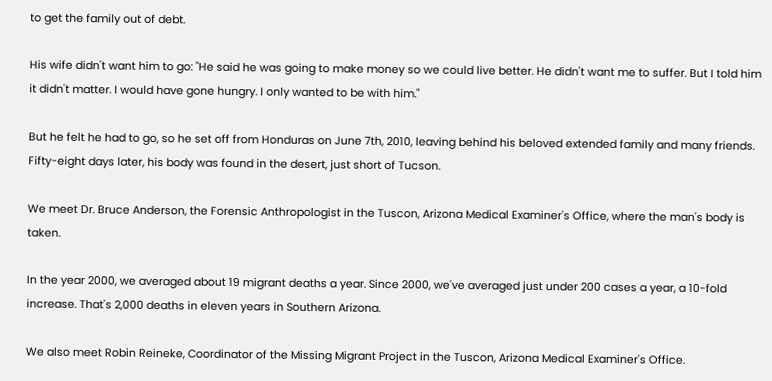to get the family out of debt.

His wife didn't want him to go: "He said he was going to make money so we could live better. He didn't want me to suffer. But I told him it didn't matter. I would have gone hungry. I only wanted to be with him."

But he felt he had to go, so he set off from Honduras on June 7th, 2010, leaving behind his beloved extended family and many friends. Fifty-eight days later, his body was found in the desert, just short of Tucson.

We meet Dr. Bruce Anderson, the Forensic Anthropologist in the Tuscon, Arizona Medical Examiner's Office, where the man's body is taken.

In the year 2000, we averaged about 19 migrant deaths a year. Since 2000, we've averaged just under 200 cases a year, a 10-fold increase. That's 2,000 deaths in eleven years in Southern Arizona.

We also meet Robin Reineke, Coordinator of the Missing Migrant Project in the Tuscon, Arizona Medical Examiner's Office.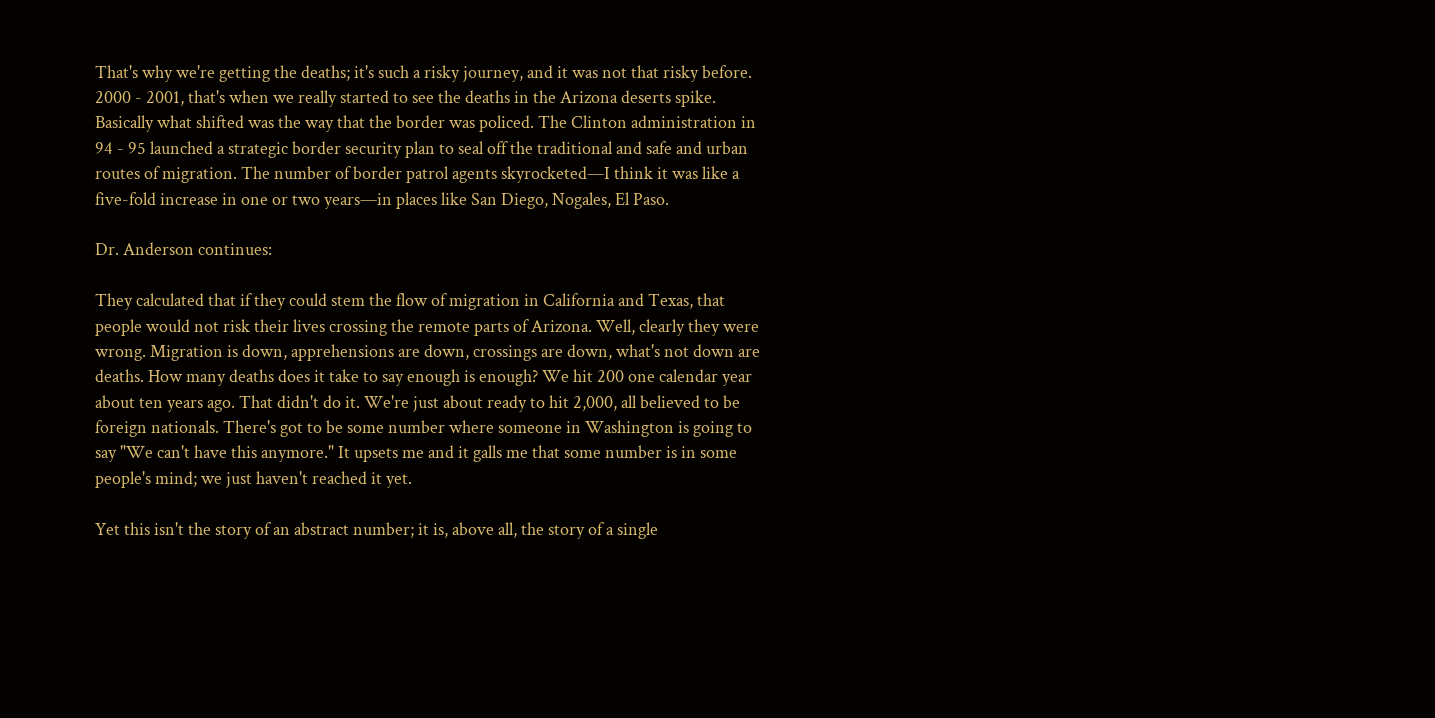That's why we're getting the deaths; it's such a risky journey, and it was not that risky before. 2000 - 2001, that's when we really started to see the deaths in the Arizona deserts spike. Basically what shifted was the way that the border was policed. The Clinton administration in 94 - 95 launched a strategic border security plan to seal off the traditional and safe and urban routes of migration. The number of border patrol agents skyrocketed—I think it was like a five-fold increase in one or two years—in places like San Diego, Nogales, El Paso.

Dr. Anderson continues:

They calculated that if they could stem the flow of migration in California and Texas, that people would not risk their lives crossing the remote parts of Arizona. Well, clearly they were wrong. Migration is down, apprehensions are down, crossings are down, what's not down are deaths. How many deaths does it take to say enough is enough? We hit 200 one calendar year about ten years ago. That didn't do it. We're just about ready to hit 2,000, all believed to be foreign nationals. There's got to be some number where someone in Washington is going to say "We can't have this anymore." It upsets me and it galls me that some number is in some people's mind; we just haven't reached it yet.

Yet this isn't the story of an abstract number; it is, above all, the story of a single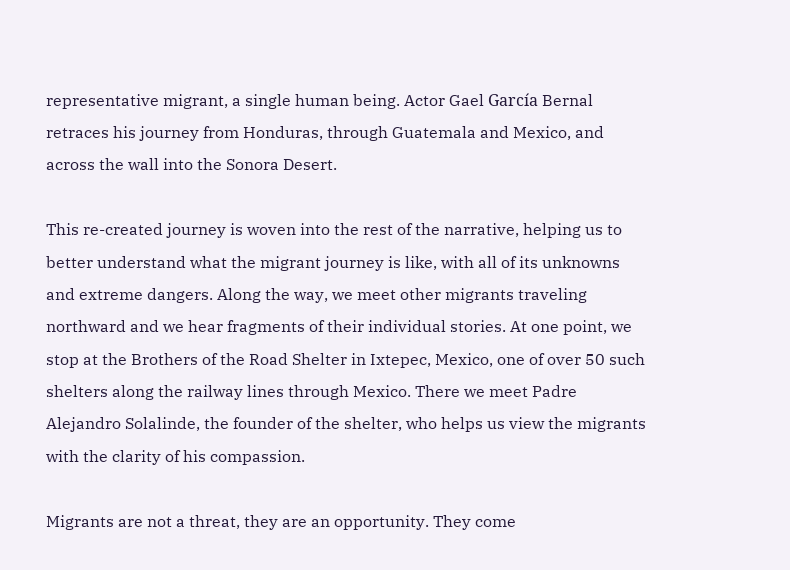representative migrant, a single human being. Actor Gael García Bernal retraces his journey from Honduras, through Guatemala and Mexico, and across the wall into the Sonora Desert.

This re-created journey is woven into the rest of the narrative, helping us to better understand what the migrant journey is like, with all of its unknowns and extreme dangers. Along the way, we meet other migrants traveling northward and we hear fragments of their individual stories. At one point, we stop at the Brothers of the Road Shelter in Ixtepec, Mexico, one of over 50 such shelters along the railway lines through Mexico. There we meet Padre Alejandro Solalinde, the founder of the shelter, who helps us view the migrants with the clarity of his compassion.

Migrants are not a threat, they are an opportunity. They come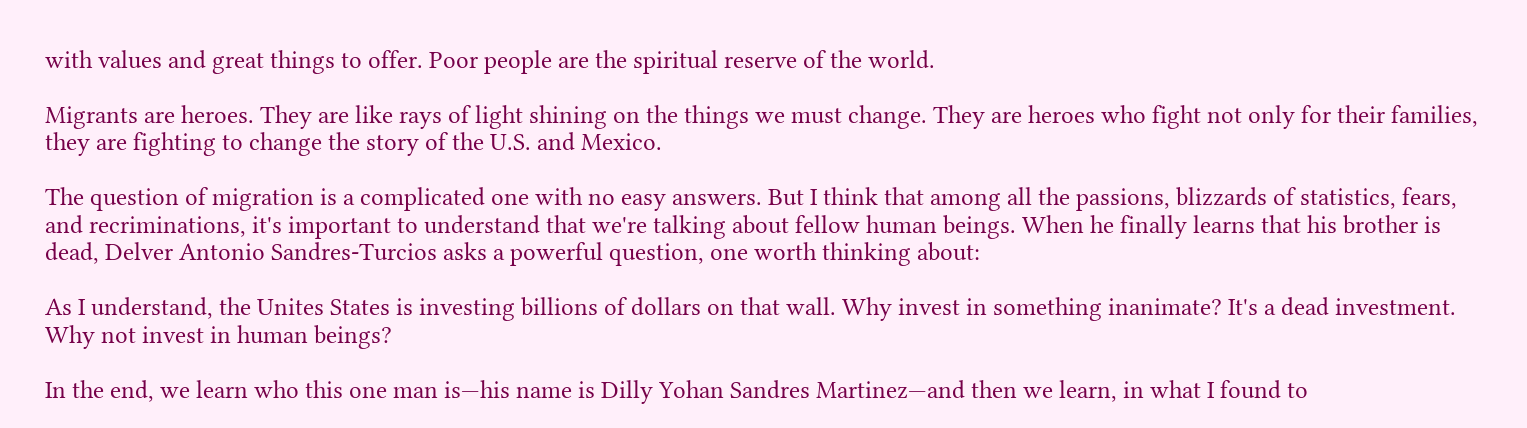with values and great things to offer. Poor people are the spiritual reserve of the world.

Migrants are heroes. They are like rays of light shining on the things we must change. They are heroes who fight not only for their families, they are fighting to change the story of the U.S. and Mexico.

The question of migration is a complicated one with no easy answers. But I think that among all the passions, blizzards of statistics, fears, and recriminations, it's important to understand that we're talking about fellow human beings. When he finally learns that his brother is dead, Delver Antonio Sandres-Turcios asks a powerful question, one worth thinking about:

As I understand, the Unites States is investing billions of dollars on that wall. Why invest in something inanimate? It's a dead investment. Why not invest in human beings?

In the end, we learn who this one man is—his name is Dilly Yohan Sandres Martinez—and then we learn, in what I found to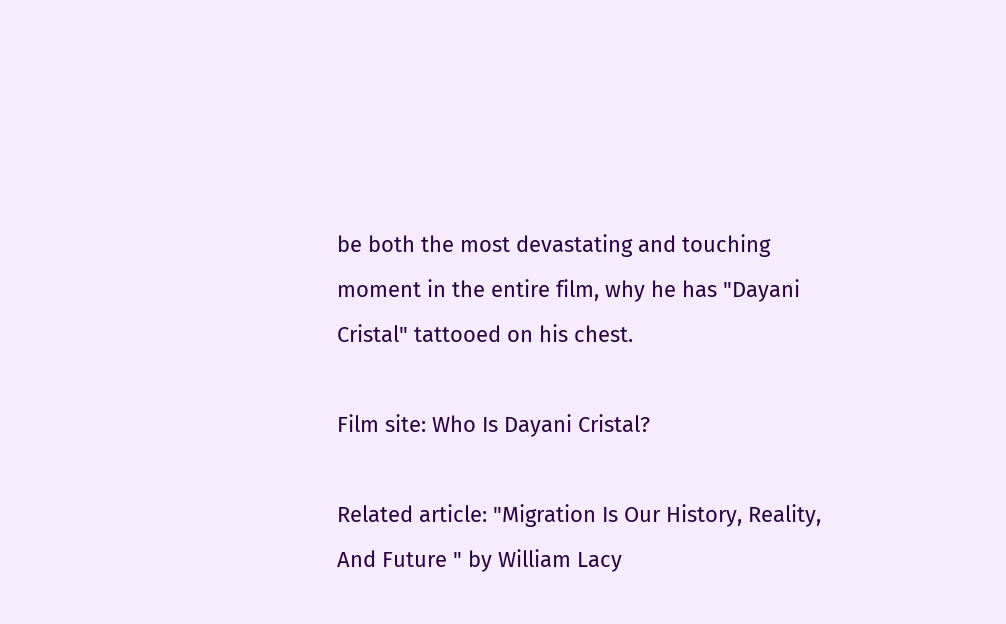be both the most devastating and touching moment in the entire film, why he has "Dayani Cristal" tattooed on his chest.

Film site: Who Is Dayani Cristal?

Related article: "Migration Is Our History, Reality, And Future " by William Lacy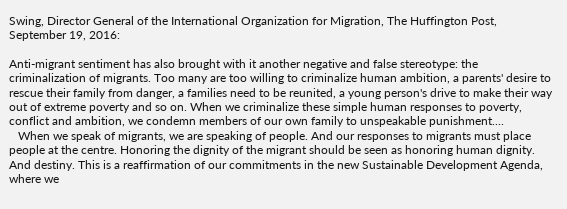Swing, Director General of the International Organization for Migration, The Huffington Post, September 19, 2016:

Anti-migrant sentiment has also brought with it another negative and false stereotype: the criminalization of migrants. Too many are too willing to criminalize human ambition, a parents' desire to rescue their family from danger, a families need to be reunited, a young person's drive to make their way out of extreme poverty and so on. When we criminalize these simple human responses to poverty, conflict and ambition, we condemn members of our own family to unspeakable punishment....
   When we speak of migrants, we are speaking of people. And our responses to migrants must place people at the centre. Honoring the dignity of the migrant should be seen as honoring human dignity. And destiny. This is a reaffirmation of our commitments in the new Sustainable Development Agenda, where we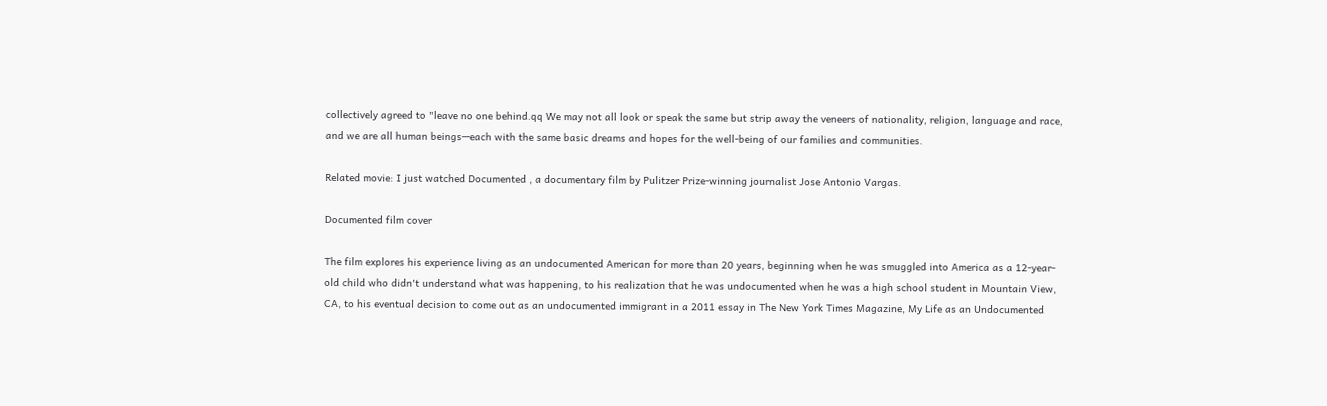collectively agreed to "leave no one behind.qq We may not all look or speak the same but strip away the veneers of nationality, religion, language and race, and we are all human beings—each with the same basic dreams and hopes for the well-being of our families and communities.

Related movie: I just watched Documented , a documentary film by Pulitzer Prize-winning journalist Jose Antonio Vargas.

Documented film cover

The film explores his experience living as an undocumented American for more than 20 years, beginning when he was smuggled into America as a 12-year-old child who didn't understand what was happening, to his realization that he was undocumented when he was a high school student in Mountain View, CA, to his eventual decision to come out as an undocumented immigrant in a 2011 essay in The New York Times Magazine, My Life as an Undocumented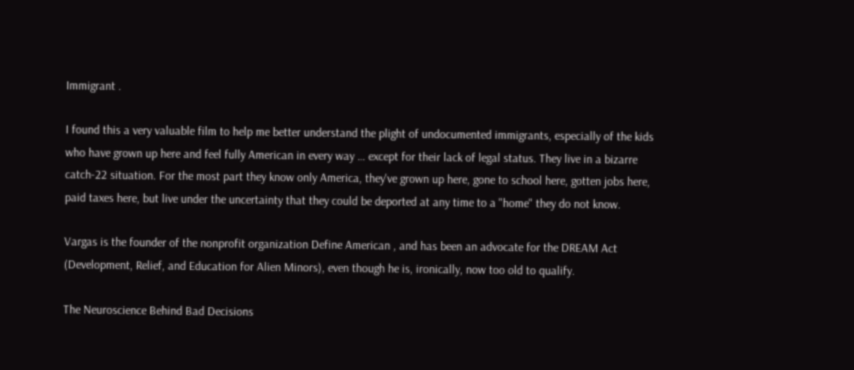Immigrant .

I found this a very valuable film to help me better understand the plight of undocumented immigrants, especially of the kids who have grown up here and feel fully American in every way … except for their lack of legal status. They live in a bizarre catch-22 situation. For the most part they know only America, they've grown up here, gone to school here, gotten jobs here, paid taxes here, but live under the uncertainty that they could be deported at any time to a "home" they do not know.

Vargas is the founder of the nonprofit organization Define American , and has been an advocate for the DREAM Act (Development, Relief, and Education for Alien Minors), even though he is, ironically, now too old to qualify.

The Neuroscience Behind Bad Decisions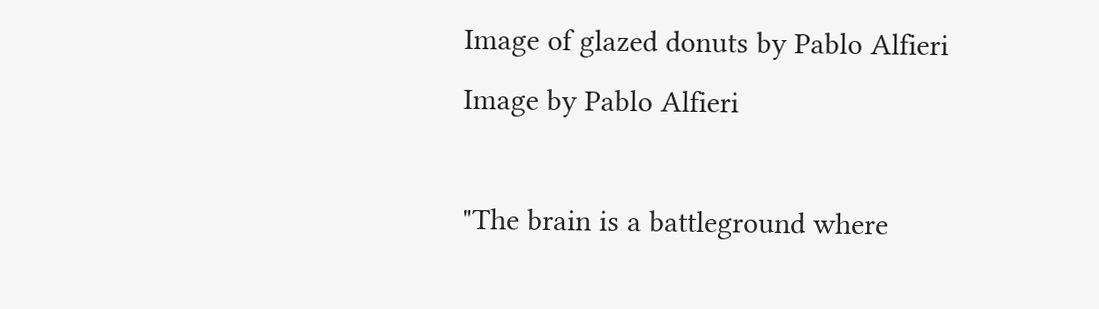Image of glazed donuts by Pablo Alfieri
Image by Pablo Alfieri

"The brain is a battleground where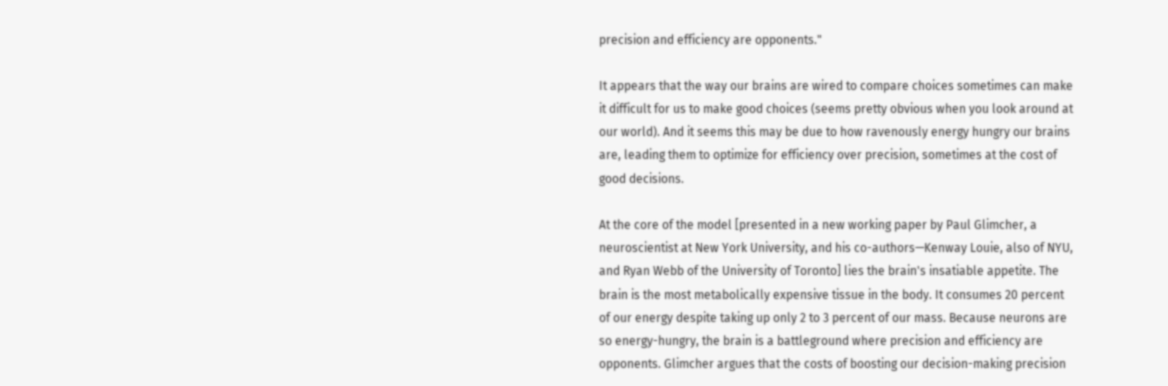precision and efficiency are opponents."

It appears that the way our brains are wired to compare choices sometimes can make it difficult for us to make good choices (seems pretty obvious when you look around at our world). And it seems this may be due to how ravenously energy hungry our brains are, leading them to optimize for efficiency over precision, sometimes at the cost of good decisions.

At the core of the model [presented in a new working paper by Paul Glimcher, a neuroscientist at New York University, and his co-authors—Kenway Louie, also of NYU, and Ryan Webb of the University of Toronto] lies the brain's insatiable appetite. The brain is the most metabolically expensive tissue in the body. It consumes 20 percent of our energy despite taking up only 2 to 3 percent of our mass. Because neurons are so energy-hungry, the brain is a battleground where precision and efficiency are opponents. Glimcher argues that the costs of boosting our decision-making precision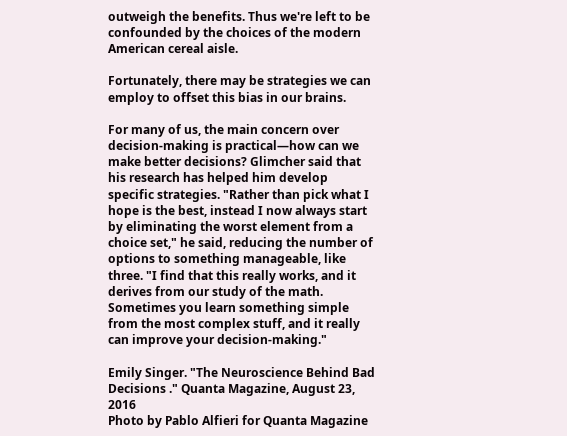outweigh the benefits. Thus we're left to be confounded by the choices of the modern American cereal aisle.

Fortunately, there may be strategies we can employ to offset this bias in our brains.

For many of us, the main concern over decision-making is practical—how can we make better decisions? Glimcher said that his research has helped him develop specific strategies. "Rather than pick what I hope is the best, instead I now always start by eliminating the worst element from a choice set," he said, reducing the number of options to something manageable, like three. "I find that this really works, and it derives from our study of the math. Sometimes you learn something simple from the most complex stuff, and it really can improve your decision-making."

Emily Singer. "The Neuroscience Behind Bad Decisions ." Quanta Magazine, August 23, 2016
Photo by Pablo Alfieri for Quanta Magazine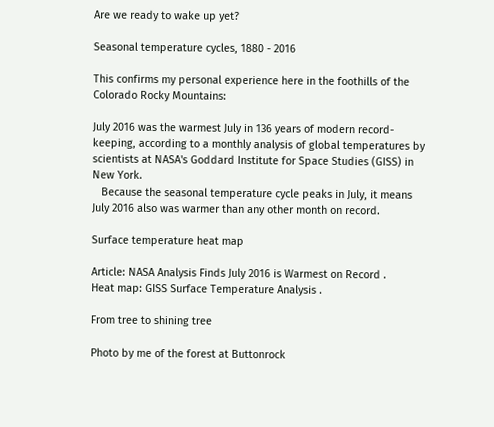Are we ready to wake up yet?

Seasonal temperature cycles, 1880 - 2016

This confirms my personal experience here in the foothills of the Colorado Rocky Mountains:

July 2016 was the warmest July in 136 years of modern record-keeping, according to a monthly analysis of global temperatures by scientists at NASA's Goddard Institute for Space Studies (GISS) in New York.
   Because the seasonal temperature cycle peaks in July, it means July 2016 also was warmer than any other month on record.

Surface temperature heat map

Article: NASA Analysis Finds July 2016 is Warmest on Record .
Heat map: GISS Surface Temperature Analysis .

From tree to shining tree

Photo by me of the forest at Buttonrock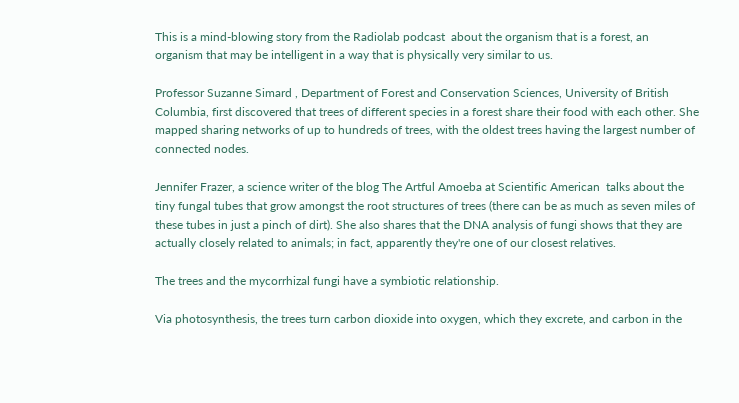This is a mind-blowing story from the Radiolab podcast  about the organism that is a forest, an organism that may be intelligent in a way that is physically very similar to us.

Professor Suzanne Simard , Department of Forest and Conservation Sciences, University of British Columbia, first discovered that trees of different species in a forest share their food with each other. She mapped sharing networks of up to hundreds of trees, with the oldest trees having the largest number of connected nodes.

Jennifer Frazer, a science writer of the blog The Artful Amoeba at Scientific American  talks about the tiny fungal tubes that grow amongst the root structures of trees (there can be as much as seven miles of these tubes in just a pinch of dirt). She also shares that the DNA analysis of fungi shows that they are actually closely related to animals; in fact, apparently they're one of our closest relatives.

The trees and the mycorrhizal fungi have a symbiotic relationship.

Via photosynthesis, the trees turn carbon dioxide into oxygen, which they excrete, and carbon in the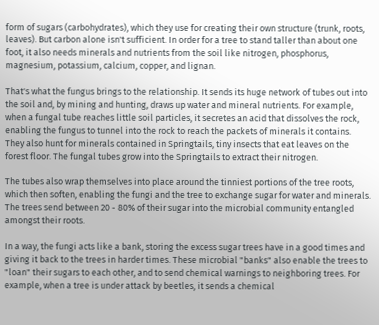form of sugars (carbohydrates), which they use for creating their own structure (trunk, roots, leaves). But carbon alone isn't sufficient. In order for a tree to stand taller than about one foot, it also needs minerals and nutrients from the soil like nitrogen, phosphorus, magnesium, potassium, calcium, copper, and lignan.

That's what the fungus brings to the relationship. It sends its huge network of tubes out into the soil and, by mining and hunting, draws up water and mineral nutrients. For example, when a fungal tube reaches little soil particles, it secretes an acid that dissolves the rock, enabling the fungus to tunnel into the rock to reach the packets of minerals it contains. They also hunt for minerals contained in Springtails, tiny insects that eat leaves on the forest floor. The fungal tubes grow into the Springtails to extract their nitrogen.

The tubes also wrap themselves into place around the tinniest portions of the tree roots, which then soften, enabling the fungi and the tree to exchange sugar for water and minerals. The trees send between 20 - 80% of their sugar into the microbial community entangled amongst their roots.

In a way, the fungi acts like a bank, storing the excess sugar trees have in a good times and giving it back to the trees in harder times. These microbial "banks" also enable the trees to "loan" their sugars to each other, and to send chemical warnings to neighboring trees. For example, when a tree is under attack by beetles, it sends a chemical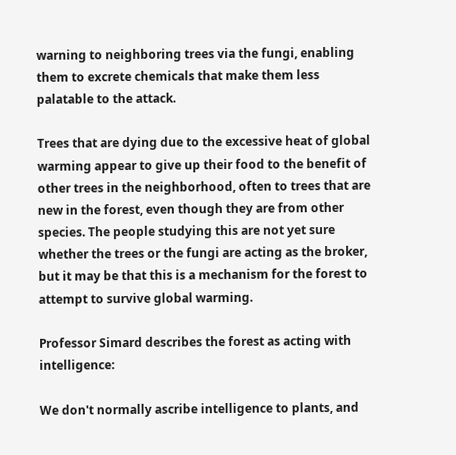warning to neighboring trees via the fungi, enabling them to excrete chemicals that make them less palatable to the attack.

Trees that are dying due to the excessive heat of global warming appear to give up their food to the benefit of other trees in the neighborhood, often to trees that are new in the forest, even though they are from other species. The people studying this are not yet sure whether the trees or the fungi are acting as the broker, but it may be that this is a mechanism for the forest to attempt to survive global warming.

Professor Simard describes the forest as acting with intelligence:

We don't normally ascribe intelligence to plants, and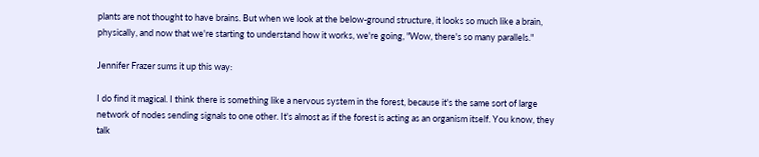plants are not thought to have brains. But when we look at the below-ground structure, it looks so much like a brain, physically, and now that we're starting to understand how it works, we're going, "Wow, there's so many parallels."

Jennifer Frazer sums it up this way:

I do find it magical. I think there is something like a nervous system in the forest, because it's the same sort of large network of nodes sending signals to one other. It's almost as if the forest is acting as an organism itself. You know, they talk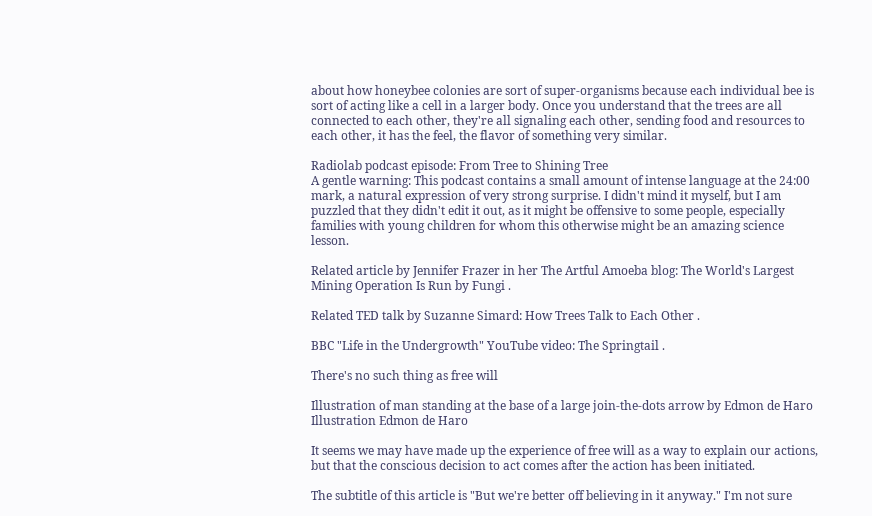about how honeybee colonies are sort of super-organisms because each individual bee is sort of acting like a cell in a larger body. Once you understand that the trees are all connected to each other, they're all signaling each other, sending food and resources to each other, it has the feel, the flavor of something very similar.

Radiolab podcast episode: From Tree to Shining Tree
A gentle warning: This podcast contains a small amount of intense language at the 24:00 mark, a natural expression of very strong surprise. I didn't mind it myself, but I am puzzled that they didn't edit it out, as it might be offensive to some people, especially families with young children for whom this otherwise might be an amazing science lesson.

Related article by Jennifer Frazer in her The Artful Amoeba blog: The World's Largest Mining Operation Is Run by Fungi .

Related TED talk by Suzanne Simard: How Trees Talk to Each Other .

BBC "Life in the Undergrowth" YouTube video: The Springtail .

There's no such thing as free will

Illustration of man standing at the base of a large join-the-dots arrow by Edmon de Haro
Illustration Edmon de Haro

It seems we may have made up the experience of free will as a way to explain our actions, but that the conscious decision to act comes after the action has been initiated.

The subtitle of this article is "But we're better off believing in it anyway." I'm not sure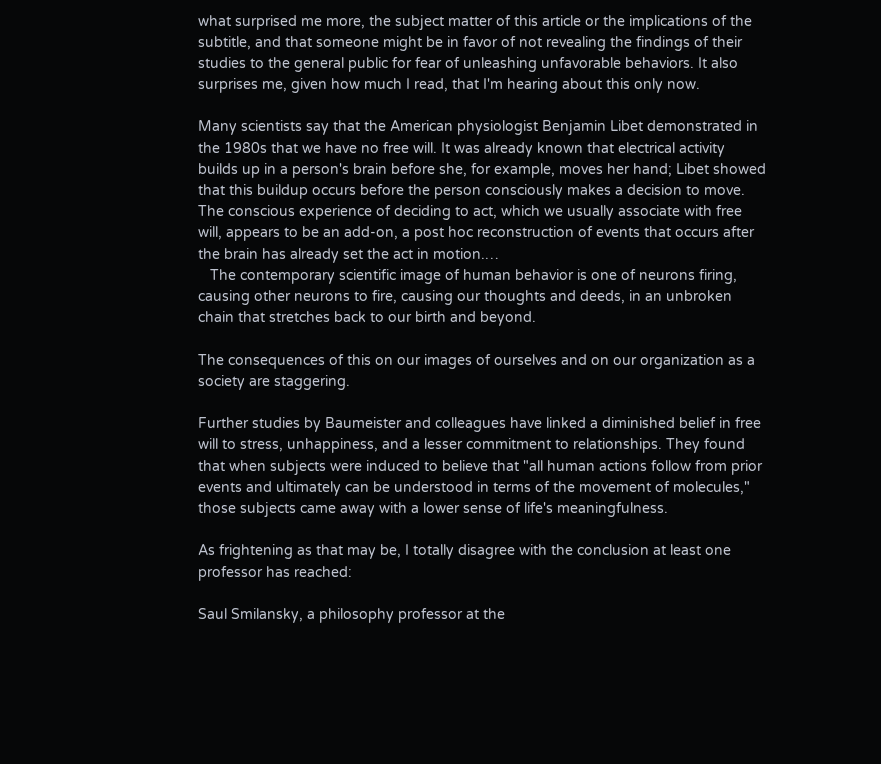what surprised me more, the subject matter of this article or the implications of the subtitle, and that someone might be in favor of not revealing the findings of their studies to the general public for fear of unleashing unfavorable behaviors. It also surprises me, given how much I read, that I'm hearing about this only now.

Many scientists say that the American physiologist Benjamin Libet demonstrated in the 1980s that we have no free will. It was already known that electrical activity builds up in a person's brain before she, for example, moves her hand; Libet showed that this buildup occurs before the person consciously makes a decision to move. The conscious experience of deciding to act, which we usually associate with free will, appears to be an add-on, a post hoc reconstruction of events that occurs after the brain has already set the act in motion.…
   The contemporary scientific image of human behavior is one of neurons firing, causing other neurons to fire, causing our thoughts and deeds, in an unbroken chain that stretches back to our birth and beyond.

The consequences of this on our images of ourselves and on our organization as a society are staggering.

Further studies by Baumeister and colleagues have linked a diminished belief in free will to stress, unhappiness, and a lesser commitment to relationships. They found that when subjects were induced to believe that "all human actions follow from prior events and ultimately can be understood in terms of the movement of molecules," those subjects came away with a lower sense of life's meaningfulness.

As frightening as that may be, I totally disagree with the conclusion at least one professor has reached:

Saul Smilansky, a philosophy professor at the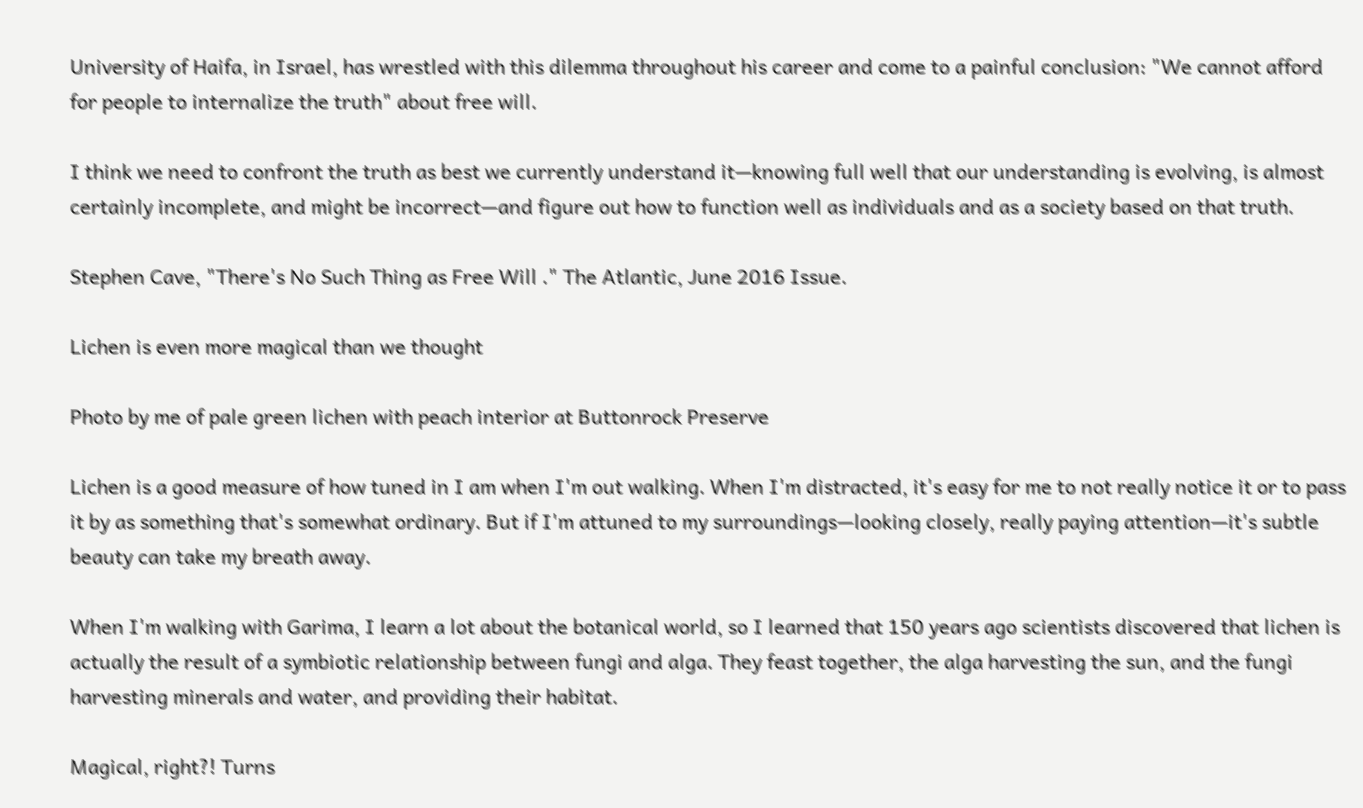University of Haifa, in Israel, has wrestled with this dilemma throughout his career and come to a painful conclusion: "We cannot afford for people to internalize the truth" about free will.

I think we need to confront the truth as best we currently understand it—knowing full well that our understanding is evolving, is almost certainly incomplete, and might be incorrect—and figure out how to function well as individuals and as a society based on that truth.

Stephen Cave, "There's No Such Thing as Free Will ." The Atlantic, June 2016 Issue.

Lichen is even more magical than we thought

Photo by me of pale green lichen with peach interior at Buttonrock Preserve

Lichen is a good measure of how tuned in I am when I'm out walking. When I'm distracted, it's easy for me to not really notice it or to pass it by as something that's somewhat ordinary. But if I'm attuned to my surroundings—looking closely, really paying attention—it's subtle beauty can take my breath away.

When I'm walking with Garima, I learn a lot about the botanical world, so I learned that 150 years ago scientists discovered that lichen is actually the result of a symbiotic relationship between fungi and alga. They feast together, the alga harvesting the sun, and the fungi harvesting minerals and water, and providing their habitat.

Magical, right?! Turns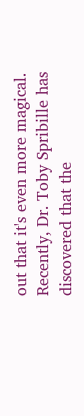out that it's even more magical. Recently, Dr. Toby Spribille has discovered that the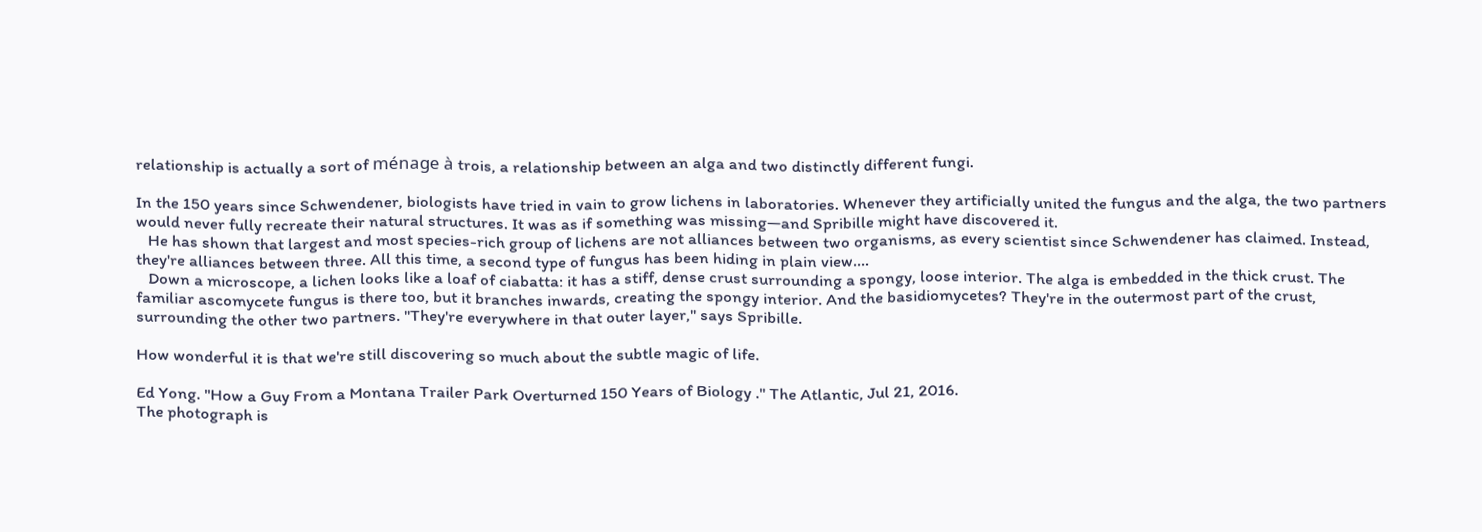relationship is actually a sort of ménage à trois, a relationship between an alga and two distinctly different fungi.

In the 150 years since Schwendener, biologists have tried in vain to grow lichens in laboratories. Whenever they artificially united the fungus and the alga, the two partners would never fully recreate their natural structures. It was as if something was missing—and Spribille might have discovered it.
   He has shown that largest and most species-rich group of lichens are not alliances between two organisms, as every scientist since Schwendener has claimed. Instead, they're alliances between three. All this time, a second type of fungus has been hiding in plain view.…
   Down a microscope, a lichen looks like a loaf of ciabatta: it has a stiff, dense crust surrounding a spongy, loose interior. The alga is embedded in the thick crust. The familiar ascomycete fungus is there too, but it branches inwards, creating the spongy interior. And the basidiomycetes? They're in the outermost part of the crust, surrounding the other two partners. "They're everywhere in that outer layer," says Spribille.

How wonderful it is that we're still discovering so much about the subtle magic of life.

Ed Yong. "How a Guy From a Montana Trailer Park Overturned 150 Years of Biology ." The Atlantic, Jul 21, 2016.
The photograph is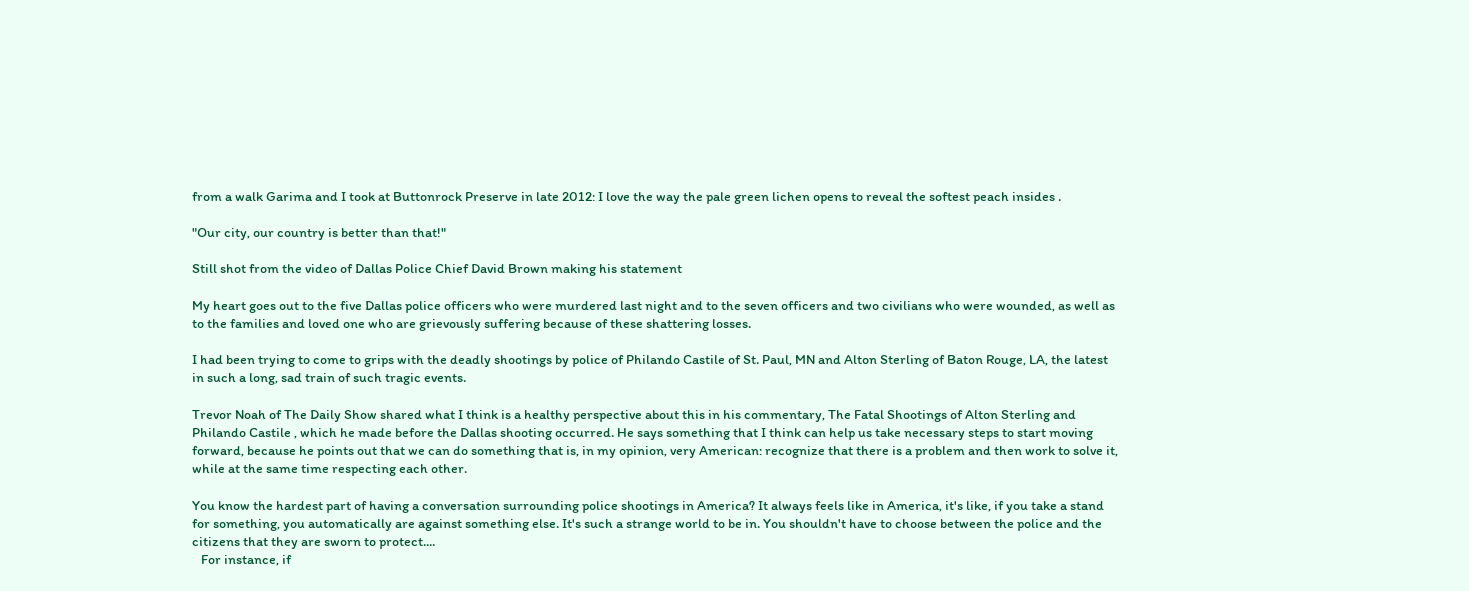from a walk Garima and I took at Buttonrock Preserve in late 2012: I love the way the pale green lichen opens to reveal the softest peach insides .

"Our city, our country is better than that!"

Still shot from the video of Dallas Police Chief David Brown making his statement

My heart goes out to the five Dallas police officers who were murdered last night and to the seven officers and two civilians who were wounded, as well as to the families and loved one who are grievously suffering because of these shattering losses.

I had been trying to come to grips with the deadly shootings by police of Philando Castile of St. Paul, MN and Alton Sterling of Baton Rouge, LA, the latest in such a long, sad train of such tragic events.

Trevor Noah of The Daily Show shared what I think is a healthy perspective about this in his commentary, The Fatal Shootings of Alton Sterling and Philando Castile , which he made before the Dallas shooting occurred. He says something that I think can help us take necessary steps to start moving forward, because he points out that we can do something that is, in my opinion, very American: recognize that there is a problem and then work to solve it, while at the same time respecting each other.

You know the hardest part of having a conversation surrounding police shootings in America? It always feels like in America, it's like, if you take a stand for something, you automatically are against something else. It's such a strange world to be in. You shouldn't have to choose between the police and the citizens that they are sworn to protect....
   For instance, if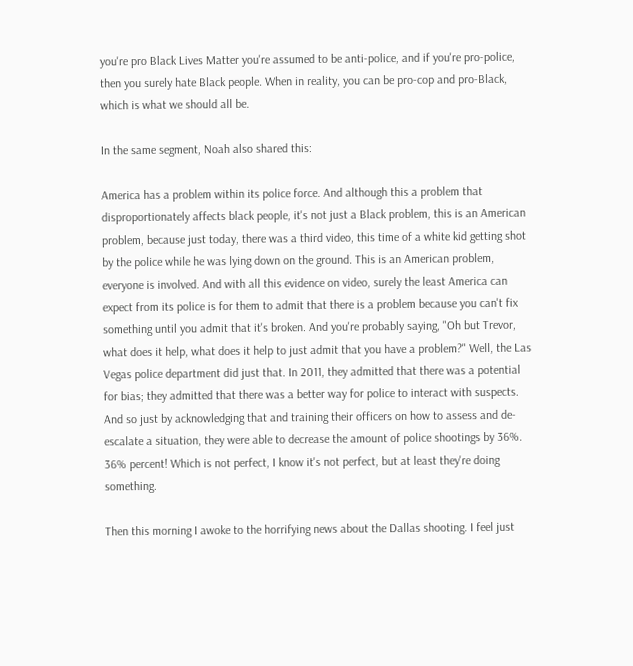you're pro Black Lives Matter you're assumed to be anti-police, and if you're pro-police, then you surely hate Black people. When in reality, you can be pro-cop and pro-Black, which is what we should all be.

In the same segment, Noah also shared this:

America has a problem within its police force. And although this a problem that disproportionately affects black people, it's not just a Black problem, this is an American problem, because just today, there was a third video, this time of a white kid getting shot by the police while he was lying down on the ground. This is an American problem, everyone is involved. And with all this evidence on video, surely the least America can expect from its police is for them to admit that there is a problem because you can't fix something until you admit that it's broken. And you're probably saying, "Oh but Trevor, what does it help, what does it help to just admit that you have a problem?" Well, the Las Vegas police department did just that. In 2011, they admitted that there was a potential for bias; they admitted that there was a better way for police to interact with suspects. And so just by acknowledging that and training their officers on how to assess and de-escalate a situation, they were able to decrease the amount of police shootings by 36%. 36% percent! Which is not perfect, I know it's not perfect, but at least they're doing something.

Then this morning I awoke to the horrifying news about the Dallas shooting. I feel just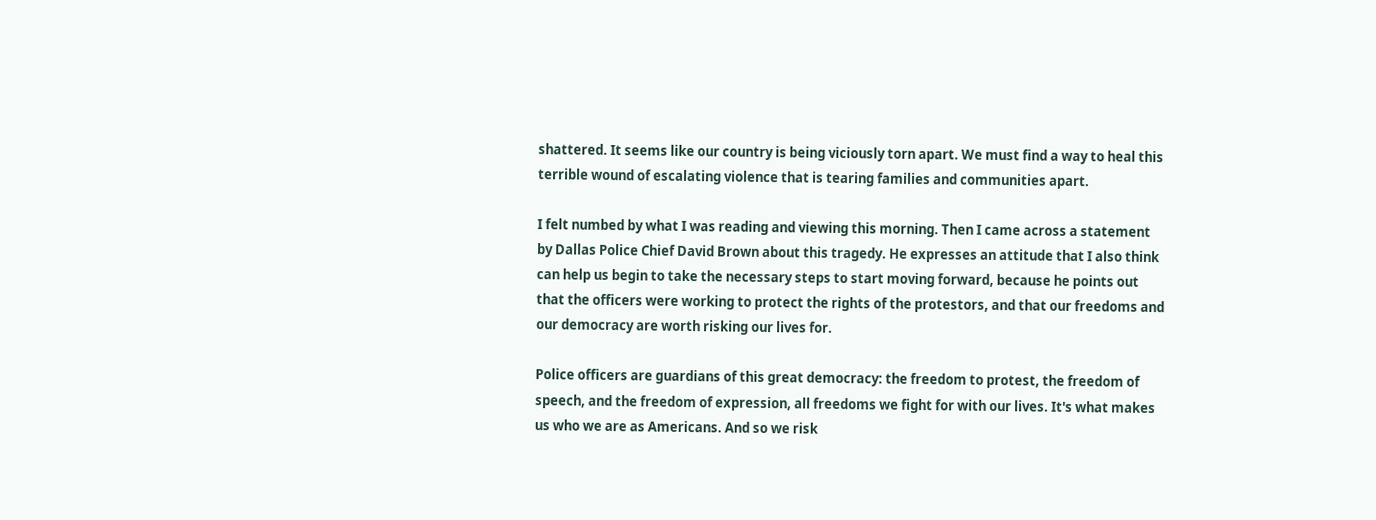shattered. It seems like our country is being viciously torn apart. We must find a way to heal this terrible wound of escalating violence that is tearing families and communities apart.

I felt numbed by what I was reading and viewing this morning. Then I came across a statement by Dallas Police Chief David Brown about this tragedy. He expresses an attitude that I also think can help us begin to take the necessary steps to start moving forward, because he points out that the officers were working to protect the rights of the protestors, and that our freedoms and our democracy are worth risking our lives for.

Police officers are guardians of this great democracy: the freedom to protest, the freedom of speech, and the freedom of expression, all freedoms we fight for with our lives. It's what makes us who we are as Americans. And so we risk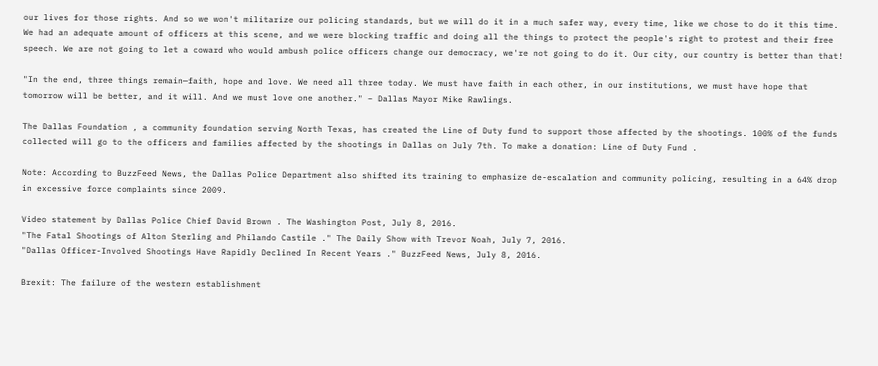our lives for those rights. And so we won't militarize our policing standards, but we will do it in a much safer way, every time, like we chose to do it this time. We had an adequate amount of officers at this scene, and we were blocking traffic and doing all the things to protect the people's right to protest and their free speech. We are not going to let a coward who would ambush police officers change our democracy, we're not going to do it. Our city, our country is better than that!

"In the end, three things remain—faith, hope and love. We need all three today. We must have faith in each other, in our institutions, we must have hope that tomorrow will be better, and it will. And we must love one another." – Dallas Mayor Mike Rawlings.

The Dallas Foundation , a community foundation serving North Texas, has created the Line of Duty fund to support those affected by the shootings. 100% of the funds collected will go to the officers and families affected by the shootings in Dallas on July 7th. To make a donation: Line of Duty Fund .

Note: According to BuzzFeed News, the Dallas Police Department also shifted its training to emphasize de-escalation and community policing, resulting in a 64% drop in excessive force complaints since 2009.

Video statement by Dallas Police Chief David Brown . The Washington Post, July 8, 2016.
"The Fatal Shootings of Alton Sterling and Philando Castile ." The Daily Show with Trevor Noah, July 7, 2016.
"Dallas Officer-Involved Shootings Have Rapidly Declined In Recent Years ." BuzzFeed News, July 8, 2016.

Brexit: The failure of the western establishment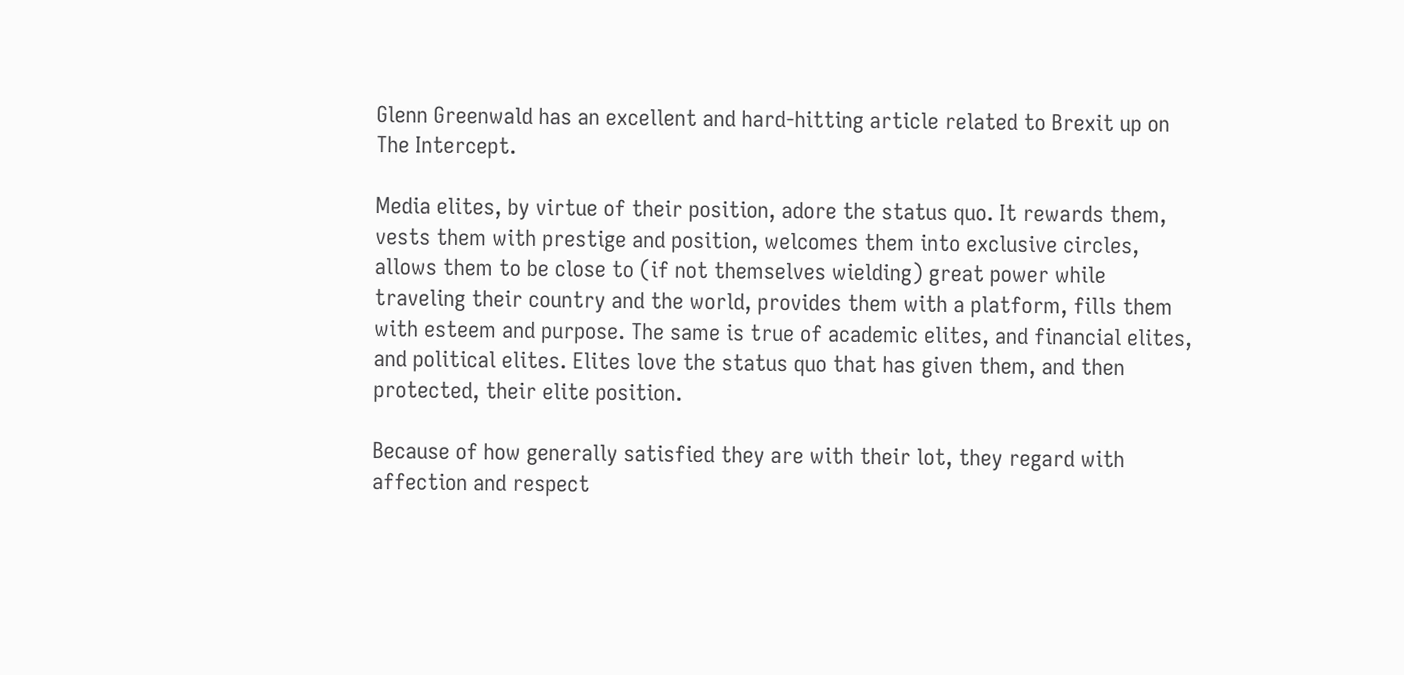Glenn Greenwald has an excellent and hard-hitting article related to Brexit up on The Intercept.

Media elites, by virtue of their position, adore the status quo. It rewards them, vests them with prestige and position, welcomes them into exclusive circles, allows them to be close to (if not themselves wielding) great power while traveling their country and the world, provides them with a platform, fills them with esteem and purpose. The same is true of academic elites, and financial elites, and political elites. Elites love the status quo that has given them, and then protected, their elite position.

Because of how generally satisfied they are with their lot, they regard with affection and respect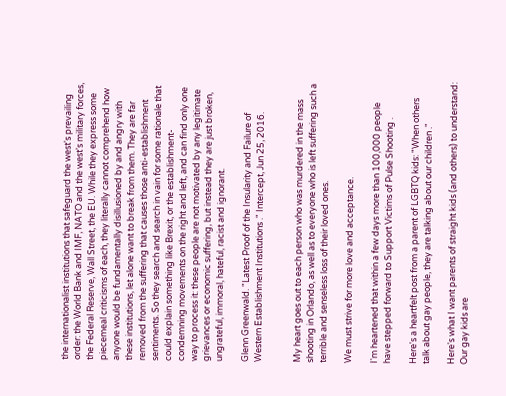the internationalist institutions that safeguard the west's prevailing order: the World Bank and IMF, NATO and the west's military forces, the Federal Reserve, Wall Street, the EU. While they express some piecemeal criticisms of each, they literally cannot comprehend how anyone would be fundamentally disillusioned by and angry with these institutions, let alone want to break from them. They are far removed from the suffering that causes those anti-establishment sentiments. So they search and search in vain for some rationale that could explain something like Brexit, or the establishment-condemning movements on the right and left, and can find only one way to process it: these people are not motivated by any legitimate grievances or economic suffering, but instead they are just broken, ungrateful, immoral, hateful, racist and ignorant.

Glenn Greenwald. "Latest Proof of the Insularity and Failure of Western Establishment Institutions ." Intercept, Jun 25, 2016.


My heart goes out to each person who was murdered in the mass shooting in Orlando, as well as to everyone who is left suffering such a terrible and senseless loss of their loved ones.

We must strive for more love and acceptance.

I'm heartened that within a few days more than 100,000 people have stepped forward to Support Victims of Pulse Shooting .

Here's a heartfelt post from a parent of LGBTQ kids: "When others talk about gay people, they are talking about our children ."

Here's what I want parents of straight kids (and others) to understand: Our gay kids are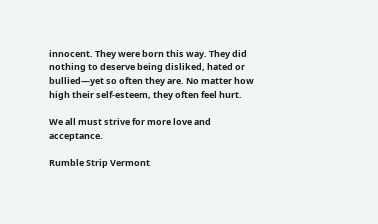innocent. They were born this way. They did nothing to deserve being disliked, hated or bullied—yet so often they are. No matter how high their self-esteem, they often feel hurt.

We all must strive for more love and acceptance.

Rumble Strip Vermont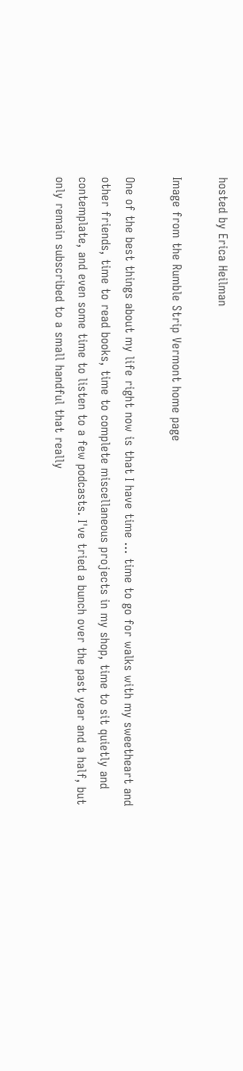hosted by Erica Heilman

Image from the Rumble Strip Vermont home page

One of the best things about my life right now is that I have time … time to go for walks with my sweetheart and other friends, time to read books, time to complete miscellaneous projects in my shop, time to sit quietly and contemplate, and even some time to listen to a few podcasts. I've tried a bunch over the past year and a half, but only remain subscribed to a small handful that really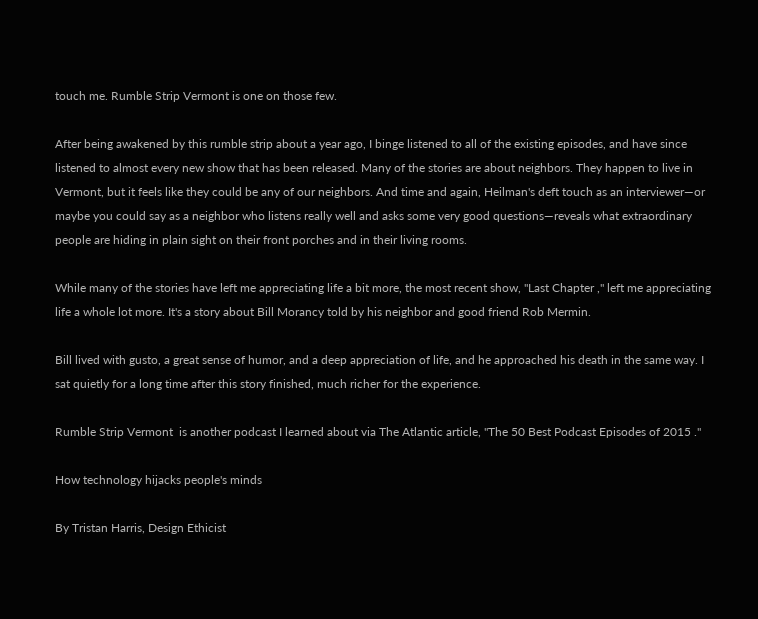touch me. Rumble Strip Vermont is one on those few.

After being awakened by this rumble strip about a year ago, I binge listened to all of the existing episodes, and have since listened to almost every new show that has been released. Many of the stories are about neighbors. They happen to live in Vermont, but it feels like they could be any of our neighbors. And time and again, Heilman's deft touch as an interviewer—or maybe you could say as a neighbor who listens really well and asks some very good questions—reveals what extraordinary people are hiding in plain sight on their front porches and in their living rooms.

While many of the stories have left me appreciating life a bit more, the most recent show, "Last Chapter ," left me appreciating life a whole lot more. It's a story about Bill Morancy told by his neighbor and good friend Rob Mermin.

Bill lived with gusto, a great sense of humor, and a deep appreciation of life, and he approached his death in the same way. I sat quietly for a long time after this story finished, much richer for the experience.

Rumble Strip Vermont  is another podcast I learned about via The Atlantic article, "The 50 Best Podcast Episodes of 2015 ."

How technology hijacks people's minds

By Tristan Harris, Design Ethicist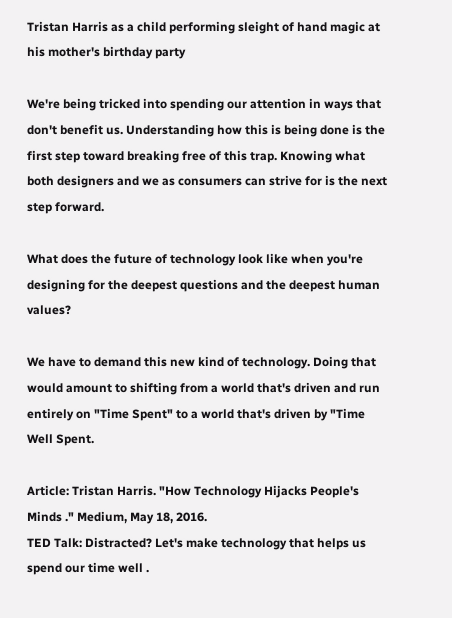Tristan Harris as a child performing sleight of hand magic at his mother's birthday party

We're being tricked into spending our attention in ways that don't benefit us. Understanding how this is being done is the first step toward breaking free of this trap. Knowing what both designers and we as consumers can strive for is the next step forward.

What does the future of technology look like when you're designing for the deepest questions and the deepest human values?

We have to demand this new kind of technology. Doing that would amount to shifting from a world that's driven and run entirely on "Time Spent" to a world that's driven by "Time Well Spent.

Article: Tristan Harris. "How Technology Hijacks People's Minds ." Medium, May 18, 2016.
TED Talk: Distracted? Let's make technology that helps us spend our time well .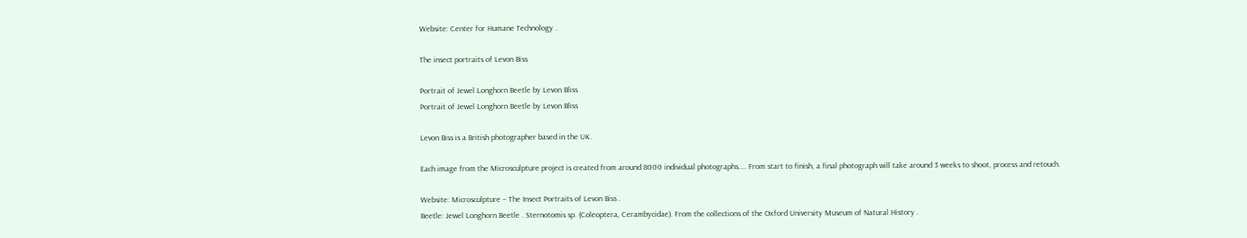Website: Center for Humane Technology .

The insect portraits of Levon Biss

Portrait of Jewel Longhorn Beetle by Levon Bliss
Portrait of Jewel Longhorn Beetle by Levon Bliss

Levon Biss is a British photographer based in the UK.

Each image from the Microsculpture project is created from around 8000 individual photographs.... From start to finish, a final photograph will take around 3 weeks to shoot, process and retouch.

Website: Microsculpture – The Insect Portraits of Levon Biss .
Beetle: Jewel Longhorn Beetle . Sternotomis sp. (Coleoptera, Cerambycidae). From the collections of the Oxford University Museum of Natural History .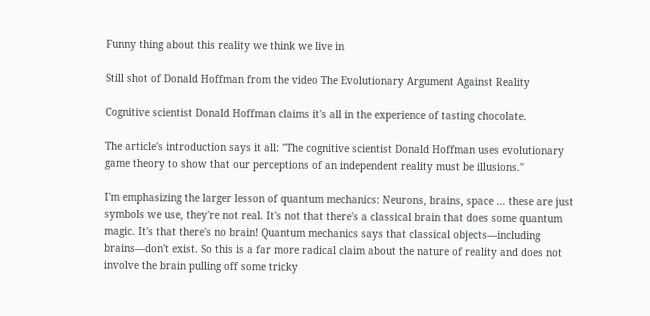Funny thing about this reality we think we live in

Still shot of Donald Hoffman from the video The Evolutionary Argument Against Reality

Cognitive scientist Donald Hoffman claims it's all in the experience of tasting chocolate.

The article's introduction says it all: "The cognitive scientist Donald Hoffman uses evolutionary game theory to show that our perceptions of an independent reality must be illusions."

I'm emphasizing the larger lesson of quantum mechanics: Neurons, brains, space … these are just symbols we use, they're not real. It's not that there's a classical brain that does some quantum magic. It's that there's no brain! Quantum mechanics says that classical objects—including brains—don't exist. So this is a far more radical claim about the nature of reality and does not involve the brain pulling off some tricky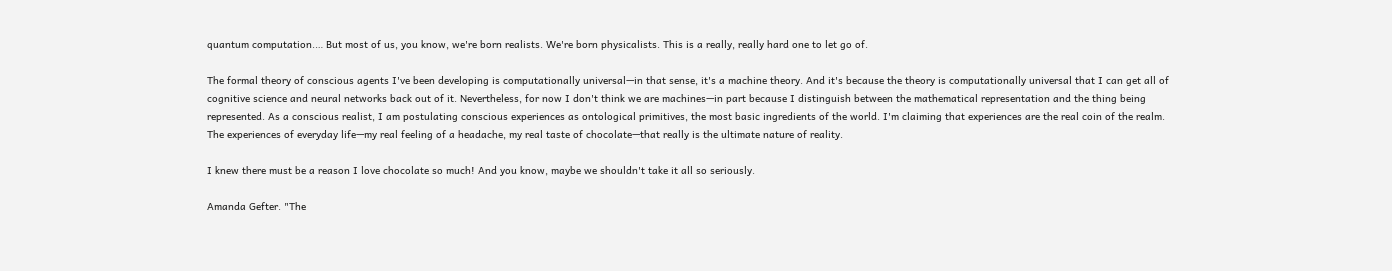quantum computation.… But most of us, you know, we're born realists. We're born physicalists. This is a really, really hard one to let go of.

The formal theory of conscious agents I've been developing is computationally universal—in that sense, it's a machine theory. And it's because the theory is computationally universal that I can get all of cognitive science and neural networks back out of it. Nevertheless, for now I don't think we are machines—in part because I distinguish between the mathematical representation and the thing being represented. As a conscious realist, I am postulating conscious experiences as ontological primitives, the most basic ingredients of the world. I'm claiming that experiences are the real coin of the realm. The experiences of everyday life—my real feeling of a headache, my real taste of chocolate—that really is the ultimate nature of reality.

I knew there must be a reason I love chocolate so much! And you know, maybe we shouldn't take it all so seriously.

Amanda Gefter. "The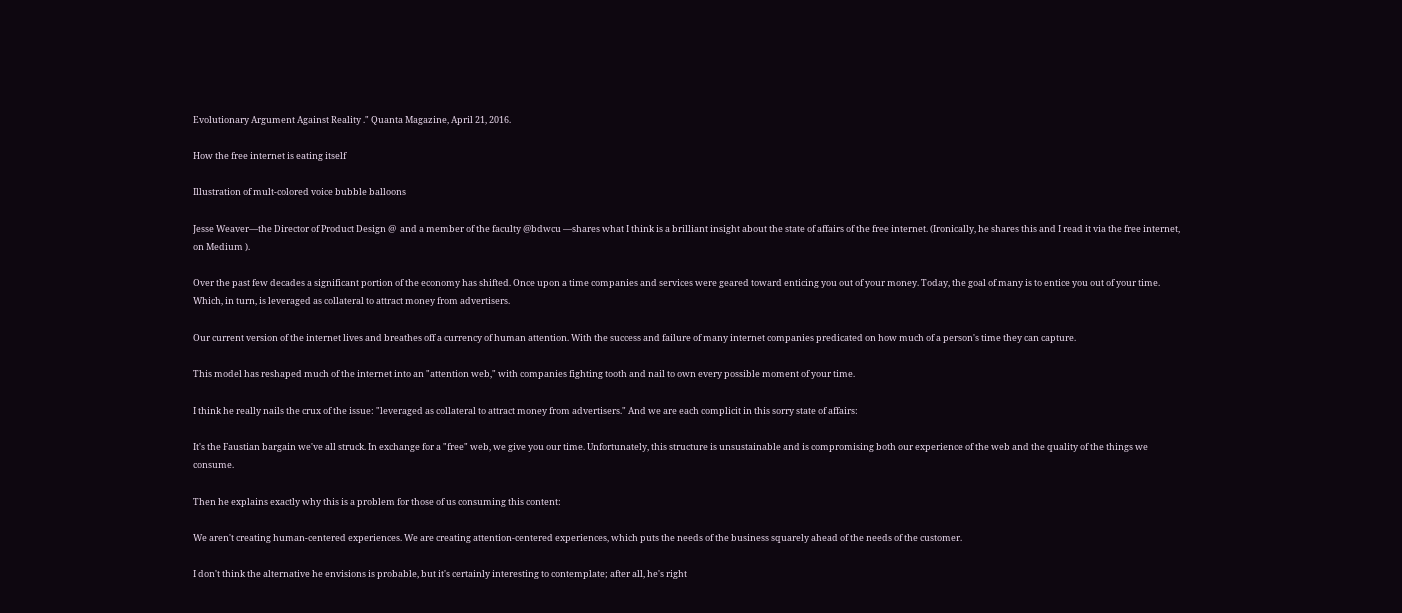Evolutionary Argument Against Reality ." Quanta Magazine, April 21, 2016.

How the free internet is eating itself

Illustration of mult-colored voice bubble balloons

Jesse Weaver—the Director of Product Design @  and a member of the faculty @bdwcu —shares what I think is a brilliant insight about the state of affairs of the free internet. (Ironically, he shares this and I read it via the free internet, on Medium ).

Over the past few decades a significant portion of the economy has shifted. Once upon a time companies and services were geared toward enticing you out of your money. Today, the goal of many is to entice you out of your time. Which, in turn, is leveraged as collateral to attract money from advertisers.

Our current version of the internet lives and breathes off a currency of human attention. With the success and failure of many internet companies predicated on how much of a person's time they can capture.

This model has reshaped much of the internet into an "attention web," with companies fighting tooth and nail to own every possible moment of your time.

I think he really nails the crux of the issue: "leveraged as collateral to attract money from advertisers." And we are each complicit in this sorry state of affairs:

It's the Faustian bargain we've all struck. In exchange for a "free" web, we give you our time. Unfortunately, this structure is unsustainable and is compromising both our experience of the web and the quality of the things we consume.

Then he explains exactly why this is a problem for those of us consuming this content:

We aren't creating human-centered experiences. We are creating attention-centered experiences, which puts the needs of the business squarely ahead of the needs of the customer.

I don't think the alternative he envisions is probable, but it's certainly interesting to contemplate; after all, he's right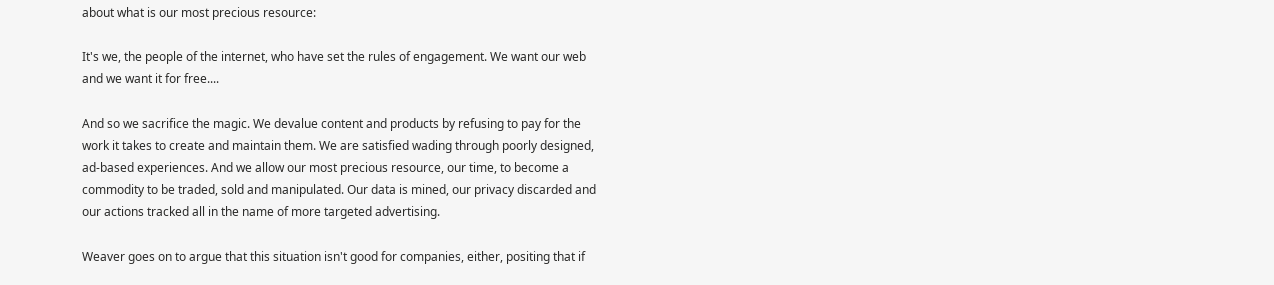about what is our most precious resource:

It's we, the people of the internet, who have set the rules of engagement. We want our web and we want it for free....

And so we sacrifice the magic. We devalue content and products by refusing to pay for the work it takes to create and maintain them. We are satisfied wading through poorly designed, ad-based experiences. And we allow our most precious resource, our time, to become a commodity to be traded, sold and manipulated. Our data is mined, our privacy discarded and our actions tracked all in the name of more targeted advertising.

Weaver goes on to argue that this situation isn't good for companies, either, positing that if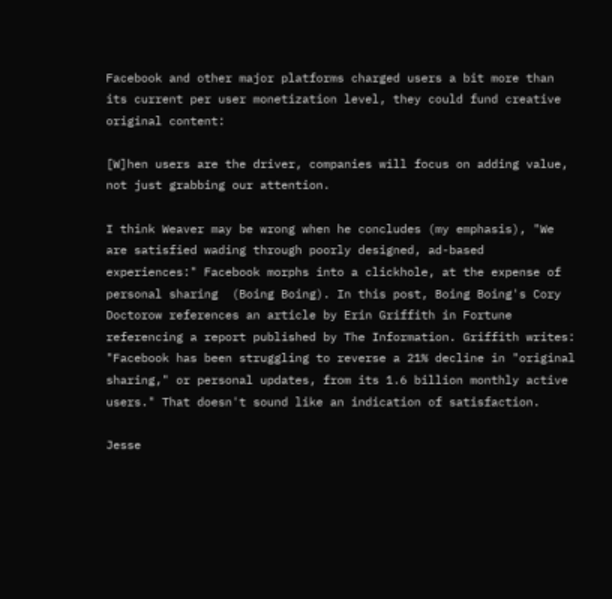Facebook and other major platforms charged users a bit more than its current per user monetization level, they could fund creative original content:

[W]hen users are the driver, companies will focus on adding value, not just grabbing our attention.

I think Weaver may be wrong when he concludes (my emphasis), "We are satisfied wading through poorly designed, ad-based experiences:" Facebook morphs into a clickhole, at the expense of personal sharing  (Boing Boing). In this post, Boing Boing's Cory Doctorow references an article by Erin Griffith in Fortune  referencing a report published by The Information. Griffith writes: "Facebook has been struggling to reverse a 21% decline in "original sharing," or personal updates, from its 1.6 billion monthly active users." That doesn't sound like an indication of satisfaction.

Jesse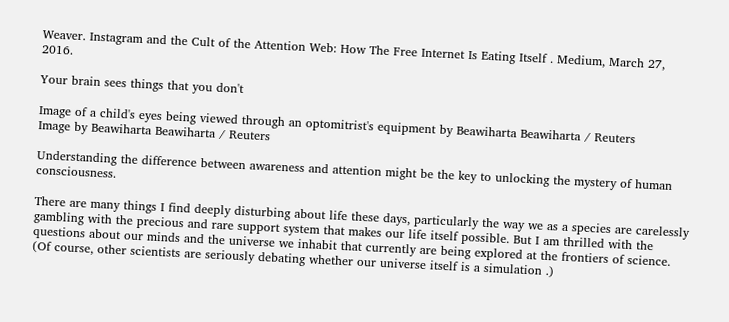Weaver. Instagram and the Cult of the Attention Web: How The Free Internet Is Eating Itself . Medium, March 27, 2016.

Your brain sees things that you don't

Image of a child's eyes being viewed through an optomitrist's equipment by Beawiharta Beawiharta / Reuters
Image by Beawiharta Beawiharta / Reuters

Understanding the difference between awareness and attention might be the key to unlocking the mystery of human consciousness.

There are many things I find deeply disturbing about life these days, particularly the way we as a species are carelessly gambling with the precious and rare support system that makes our life itself possible. But I am thrilled with the questions about our minds and the universe we inhabit that currently are being explored at the frontiers of science. (Of course, other scientists are seriously debating whether our universe itself is a simulation .)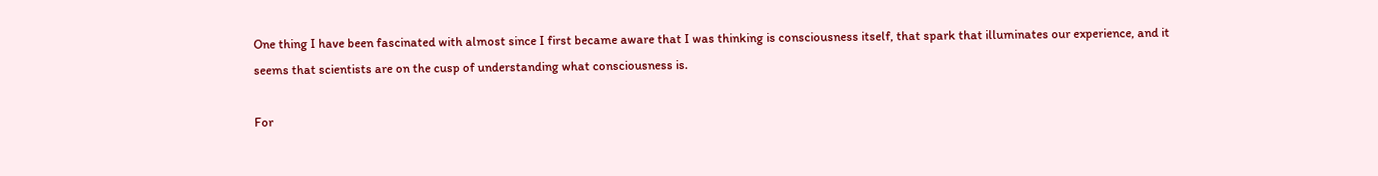One thing I have been fascinated with almost since I first became aware that I was thinking is consciousness itself, that spark that illuminates our experience, and it seems that scientists are on the cusp of understanding what consciousness is.

For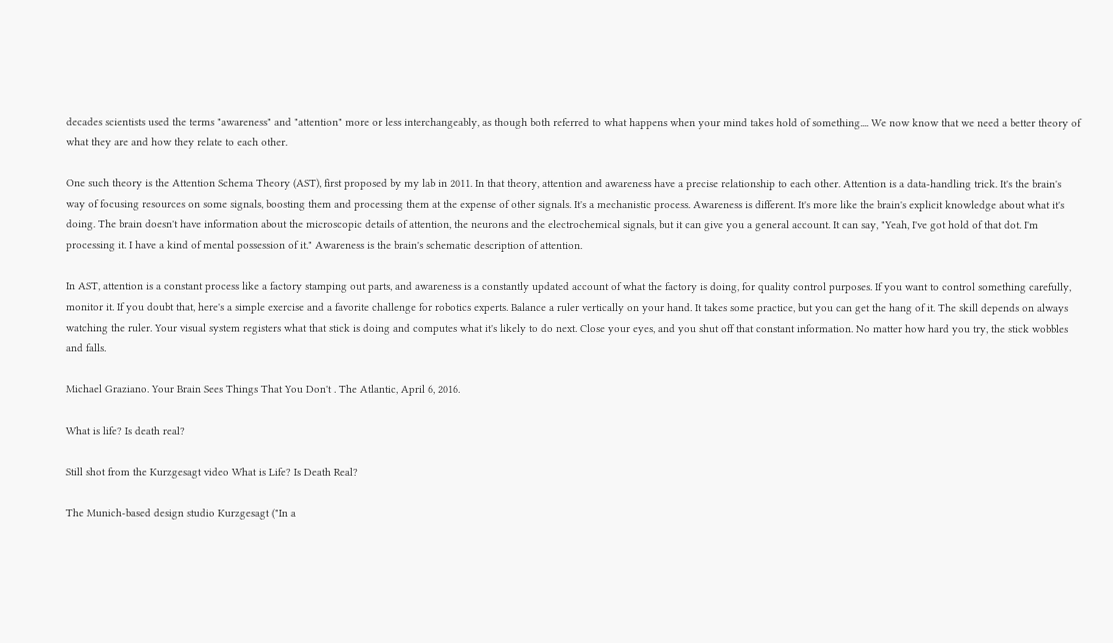decades scientists used the terms "awareness" and "attention" more or less interchangeably, as though both referred to what happens when your mind takes hold of something.... We now know that we need a better theory of what they are and how they relate to each other.

One such theory is the Attention Schema Theory (AST), first proposed by my lab in 2011. In that theory, attention and awareness have a precise relationship to each other. Attention is a data-handling trick. It's the brain's way of focusing resources on some signals, boosting them and processing them at the expense of other signals. It's a mechanistic process. Awareness is different. It's more like the brain's explicit knowledge about what it's doing. The brain doesn't have information about the microscopic details of attention, the neurons and the electrochemical signals, but it can give you a general account. It can say, "Yeah, I've got hold of that dot. I'm processing it. I have a kind of mental possession of it." Awareness is the brain's schematic description of attention.

In AST, attention is a constant process like a factory stamping out parts, and awareness is a constantly updated account of what the factory is doing, for quality control purposes. If you want to control something carefully, monitor it. If you doubt that, here's a simple exercise and a favorite challenge for robotics experts. Balance a ruler vertically on your hand. It takes some practice, but you can get the hang of it. The skill depends on always watching the ruler. Your visual system registers what that stick is doing and computes what it's likely to do next. Close your eyes, and you shut off that constant information. No matter how hard you try, the stick wobbles and falls.

Michael Graziano. Your Brain Sees Things That You Don't . The Atlantic, April 6, 2016.

What is life? Is death real?

Still shot from the Kurzgesagt video What is Life? Is Death Real?

The Munich-based design studio Kurzgesagt ("In a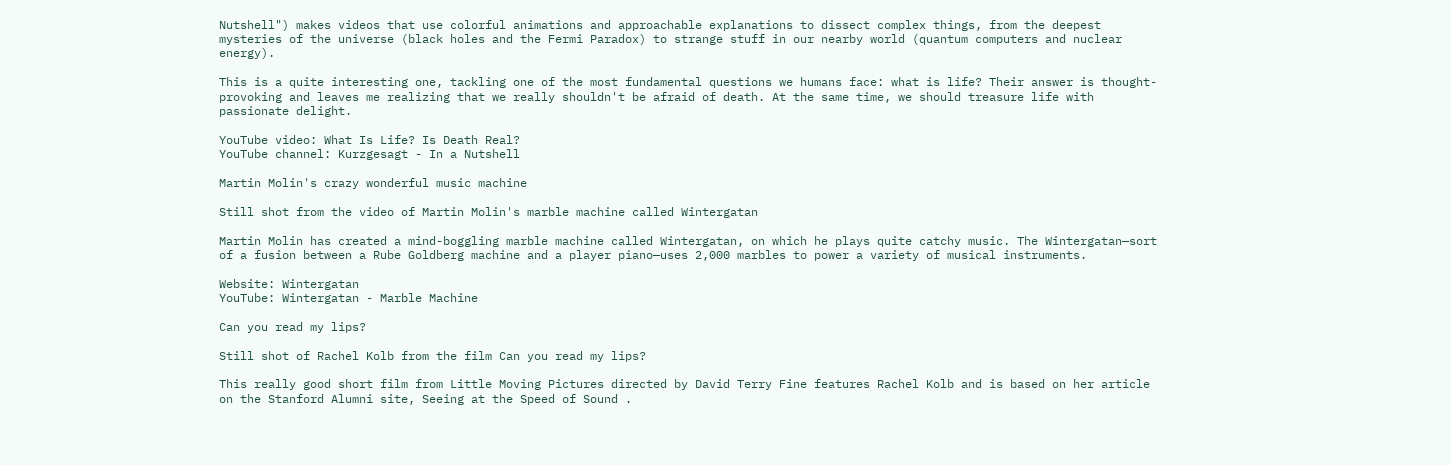Nutshell") makes videos that use colorful animations and approachable explanations to dissect complex things, from the deepest mysteries of the universe (black holes and the Fermi Paradox) to strange stuff in our nearby world (quantum computers and nuclear energy).

This is a quite interesting one, tackling one of the most fundamental questions we humans face: what is life? Their answer is thought-provoking and leaves me realizing that we really shouldn't be afraid of death. At the same time, we should treasure life with passionate delight.

YouTube video: What Is Life? Is Death Real?
YouTube channel: Kurzgesagt - In a Nutshell

Martin Molin's crazy wonderful music machine

Still shot from the video of Martin Molin's marble machine called Wintergatan

Martin Molin has created a mind-boggling marble machine called Wintergatan, on which he plays quite catchy music. The Wintergatan—sort of a fusion between a Rube Goldberg machine and a player piano—uses 2,000 marbles to power a variety of musical instruments.

Website: Wintergatan
YouTube: Wintergatan - Marble Machine

Can you read my lips?

Still shot of Rachel Kolb from the film Can you read my lips?

This really good short film from Little Moving Pictures directed by David Terry Fine features Rachel Kolb and is based on her article on the Stanford Alumni site, Seeing at the Speed of Sound .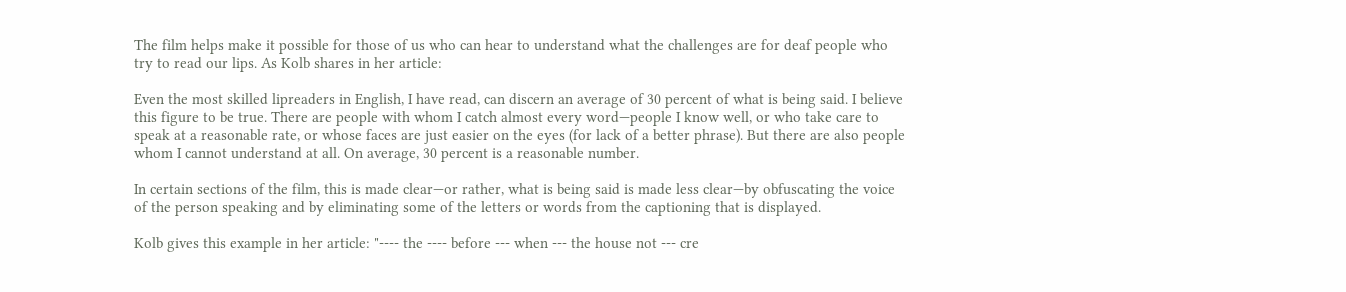The film helps make it possible for those of us who can hear to understand what the challenges are for deaf people who try to read our lips. As Kolb shares in her article:

Even the most skilled lipreaders in English, I have read, can discern an average of 30 percent of what is being said. I believe this figure to be true. There are people with whom I catch almost every word—people I know well, or who take care to speak at a reasonable rate, or whose faces are just easier on the eyes (for lack of a better phrase). But there are also people whom I cannot understand at all. On average, 30 percent is a reasonable number.

In certain sections of the film, this is made clear—or rather, what is being said is made less clear—by obfuscating the voice of the person speaking and by eliminating some of the letters or words from the captioning that is displayed.

Kolb gives this example in her article: "---- the ---- before --- when --- the house not --- cre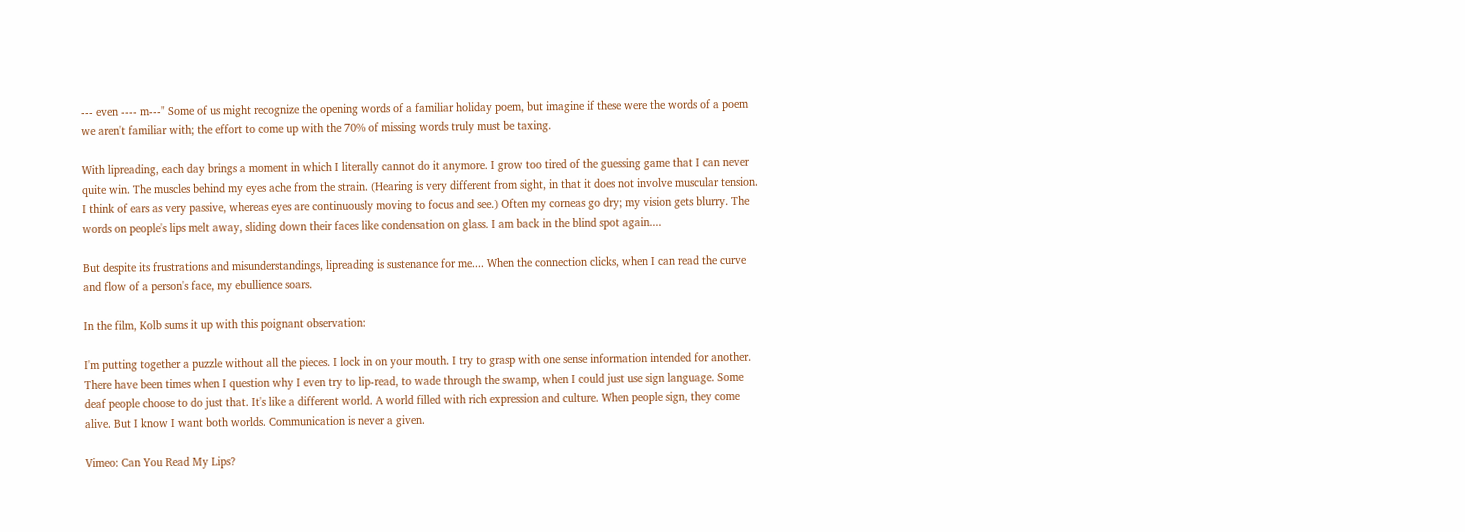--- even ---- m---" Some of us might recognize the opening words of a familiar holiday poem, but imagine if these were the words of a poem we aren't familiar with; the effort to come up with the 70% of missing words truly must be taxing.

With lipreading, each day brings a moment in which I literally cannot do it anymore. I grow too tired of the guessing game that I can never quite win. The muscles behind my eyes ache from the strain. (Hearing is very different from sight, in that it does not involve muscular tension. I think of ears as very passive, whereas eyes are continuously moving to focus and see.) Often my corneas go dry; my vision gets blurry. The words on people's lips melt away, sliding down their faces like condensation on glass. I am back in the blind spot again....

But despite its frustrations and misunderstandings, lipreading is sustenance for me.... When the connection clicks, when I can read the curve and flow of a person's face, my ebullience soars.

In the film, Kolb sums it up with this poignant observation:

I'm putting together a puzzle without all the pieces. I lock in on your mouth. I try to grasp with one sense information intended for another. There have been times when I question why I even try to lip-read, to wade through the swamp, when I could just use sign language. Some deaf people choose to do just that. It's like a different world. A world filled with rich expression and culture. When people sign, they come alive. But I know I want both worlds. Communication is never a given.

Vimeo: Can You Read My Lips?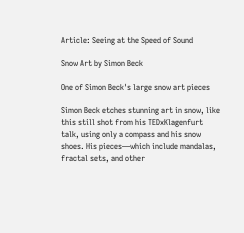Article: Seeing at the Speed of Sound

Snow Art by Simon Beck

One of Simon Beck's large snow art pieces

Simon Beck etches stunning art in snow, like this still shot from his TEDxKlagenfurt talk, using only a compass and his snow shoes. His pieces—which include mandalas, fractal sets, and other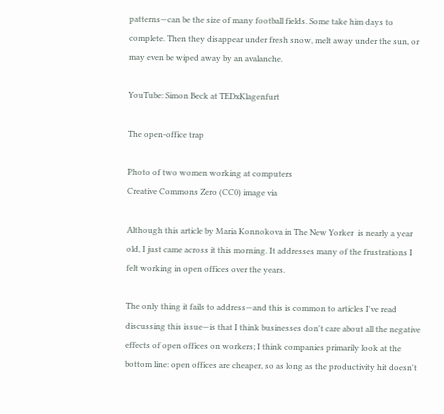patterns—can be the size of many football fields. Some take him days to complete. Then they disappear under fresh snow, melt away under the sun, or may even be wiped away by an avalanche.

YouTube: Simon Beck at TEDxKlagenfurt

The open-office trap

Photo of two women working at computers
Creative Commons Zero (CC0) image via

Although this article by Maria Konnokova in The New Yorker  is nearly a year old, I just came across it this morning. It addresses many of the frustrations I felt working in open offices over the years.

The only thing it fails to address—and this is common to articles I've read discussing this issue—is that I think businesses don't care about all the negative effects of open offices on workers; I think companies primarily look at the bottom line: open offices are cheaper, so as long as the productivity hit doesn't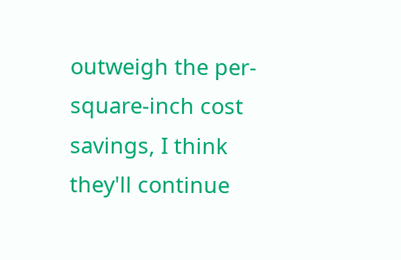outweigh the per-square-inch cost savings, I think they'll continue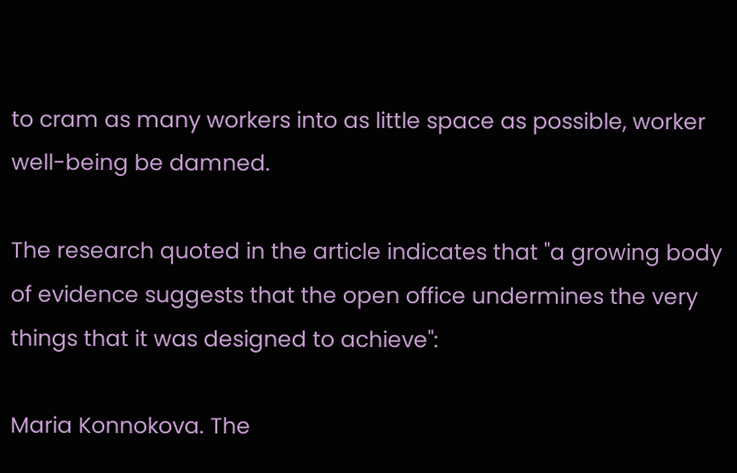to cram as many workers into as little space as possible, worker well-being be damned.

The research quoted in the article indicates that "a growing body of evidence suggests that the open office undermines the very things that it was designed to achieve":

Maria Konnokova. The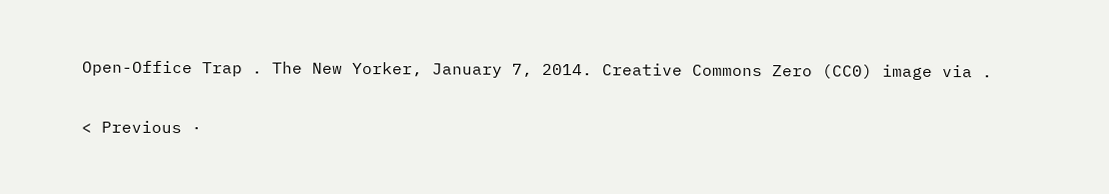Open-Office Trap . The New Yorker, January 7, 2014. Creative Commons Zero (CC0) image via .

< Previous ·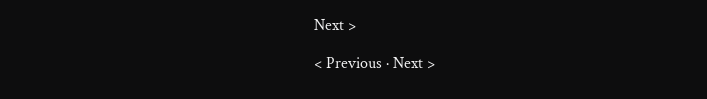Next >

< Previous · Next >